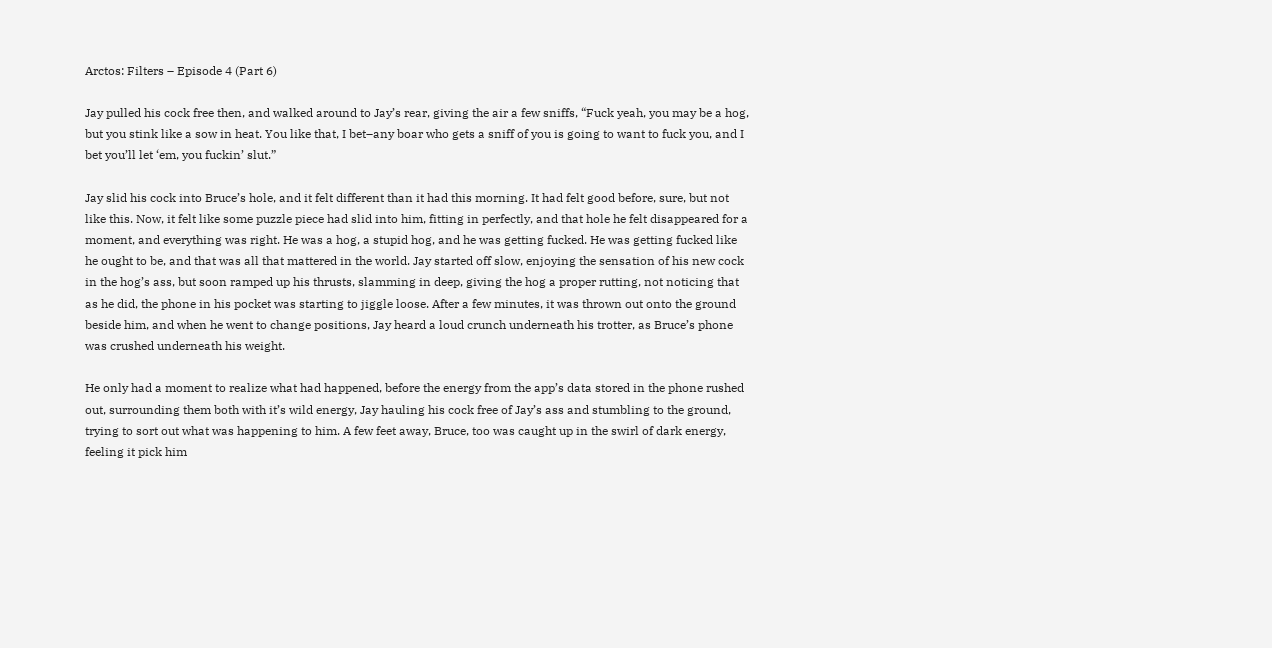Arctos: Filters – Episode 4 (Part 6)

Jay pulled his cock free then, and walked around to Jay’s rear, giving the air a few sniffs, “Fuck yeah, you may be a hog, but you stink like a sow in heat. You like that, I bet–any boar who gets a sniff of you is going to want to fuck you, and I bet you’ll let ‘em, you fuckin’ slut.”

Jay slid his cock into Bruce’s hole, and it felt different than it had this morning. It had felt good before, sure, but not like this. Now, it felt like some puzzle piece had slid into him, fitting in perfectly, and that hole he felt disappeared for a moment, and everything was right. He was a hog, a stupid hog, and he was getting fucked. He was getting fucked like he ought to be, and that was all that mattered in the world. Jay started off slow, enjoying the sensation of his new cock in the hog’s ass, but soon ramped up his thrusts, slamming in deep, giving the hog a proper rutting, not noticing that as he did, the phone in his pocket was starting to jiggle loose. After a few minutes, it was thrown out onto the ground beside him, and when he went to change positions, Jay heard a loud crunch underneath his trotter, as Bruce’s phone was crushed underneath his weight.

He only had a moment to realize what had happened, before the energy from the app’s data stored in the phone rushed out, surrounding them both with it’s wild energy, Jay hauling his cock free of Jay’s ass and stumbling to the ground, trying to sort out what was happening to him. A few feet away, Bruce, too was caught up in the swirl of dark energy, feeling it pick him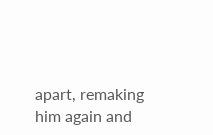apart, remaking him again and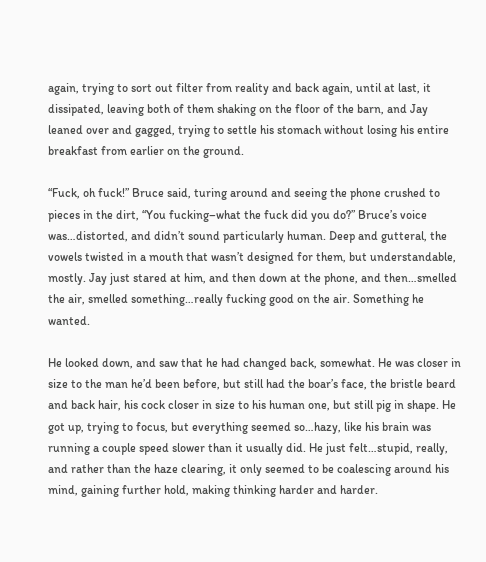again, trying to sort out filter from reality and back again, until at last, it dissipated, leaving both of them shaking on the floor of the barn, and Jay leaned over and gagged, trying to settle his stomach without losing his entire breakfast from earlier on the ground.

“Fuck, oh fuck!” Bruce said, turing around and seeing the phone crushed to pieces in the dirt, “You fucking–what the fuck did you do?” Bruce’s voice was…distorted, and didn’t sound particularly human. Deep and gutteral, the vowels twisted in a mouth that wasn’t designed for them, but understandable, mostly. Jay just stared at him, and then down at the phone, and then…smelled the air, smelled something…really fucking good on the air. Something he wanted.

He looked down, and saw that he had changed back, somewhat. He was closer in size to the man he’d been before, but still had the boar’s face, the bristle beard and back hair, his cock closer in size to his human one, but still pig in shape. He got up, trying to focus, but everything seemed so…hazy, like his brain was running a couple speed slower than it usually did. He just felt…stupid, really, and rather than the haze clearing, it only seemed to be coalescing around his mind, gaining further hold, making thinking harder and harder.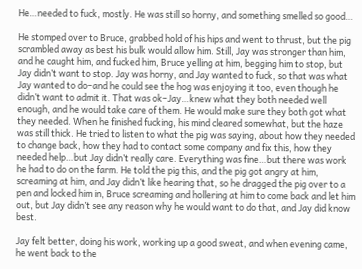He…needed to fuck, mostly. He was still so horny, and something smelled so good…

He stomped over to Bruce, grabbed hold of his hips and went to thrust, but the pig scrambled away as best his bulk would allow him. Still, Jay was stronger than him, and he caught him, and fucked him, Bruce yelling at him, begging him to stop, but Jay didn’t want to stop. Jay was horny, and Jay wanted to fuck, so that was what Jay wanted to do–and he could see the hog was enjoying it too, even though he didn’t want to admit it. That was ok–Jay…knew what they both needed well enough, and he would take care of them. He would make sure they both got what they needed. When he finished fucking, his mind cleared somewhat, but the haze was still thick. He tried to listen to what the pig was saying, about how they needed to change back, how they had to contact some company and fix this, how they needed help…but Jay didn’t really care. Everything was fine…but there was work he had to do on the farm. He told the pig this, and the pig got angry at him, screaming at him, and Jay didn’t like hearing that, so he dragged the pig over to a pen and locked him in, Bruce screaming and hollering at him to come back and let him out, but Jay didn’t see any reason why he would want to do that, and Jay did know best.

Jay felt better, doing his work, working up a good sweat, and when evening came, he went back to the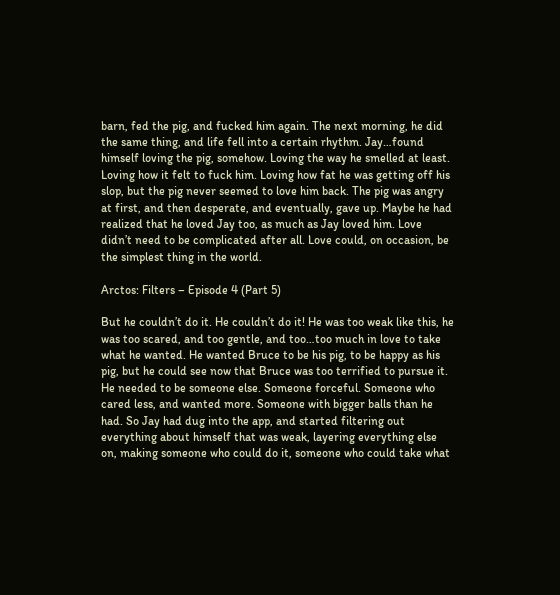barn, fed the pig, and fucked him again. The next morning, he did the same thing, and life fell into a certain rhythm. Jay…found himself loving the pig, somehow. Loving the way he smelled at least. Loving how it felt to fuck him. Loving how fat he was getting off his slop, but the pig never seemed to love him back. The pig was angry at first, and then desperate, and eventually, gave up. Maybe he had realized that he loved Jay too, as much as Jay loved him. Love didn’t need to be complicated after all. Love could, on occasion, be the simplest thing in the world.

Arctos: Filters – Episode 4 (Part 5)

But he couldn’t do it. He couldn’t do it! He was too weak like this, he was too scared, and too gentle, and too…too much in love to take what he wanted. He wanted Bruce to be his pig, to be happy as his pig, but he could see now that Bruce was too terrified to pursue it. He needed to be someone else. Someone forceful. Someone who cared less, and wanted more. Someone with bigger balls than he had. So Jay had dug into the app, and started filtering out everything about himself that was weak, layering everything else on, making someone who could do it, someone who could take what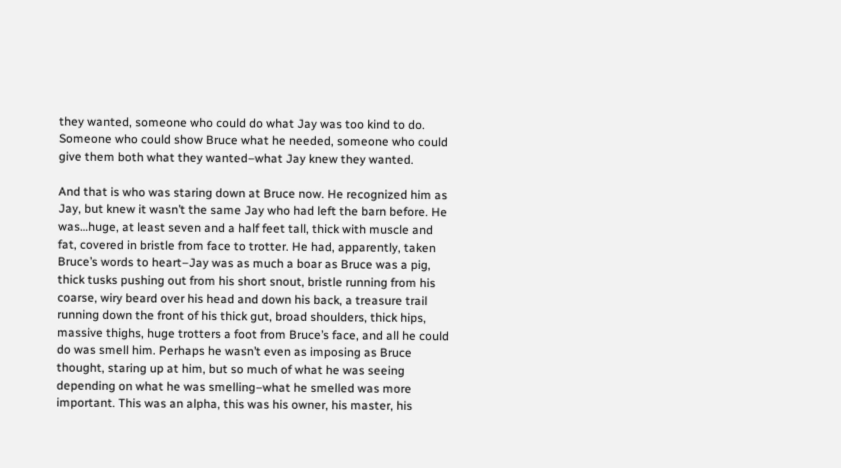they wanted, someone who could do what Jay was too kind to do. Someone who could show Bruce what he needed, someone who could give them both what they wanted–what Jay knew they wanted.

And that is who was staring down at Bruce now. He recognized him as Jay, but knew it wasn’t the same Jay who had left the barn before. He was…huge, at least seven and a half feet tall, thick with muscle and fat, covered in bristle from face to trotter. He had, apparently, taken Bruce’s words to heart–Jay was as much a boar as Bruce was a pig, thick tusks pushing out from his short snout, bristle running from his coarse, wiry beard over his head and down his back, a treasure trail running down the front of his thick gut, broad shoulders, thick hips, massive thighs, huge trotters a foot from Bruce’s face, and all he could do was smell him. Perhaps he wasn’t even as imposing as Bruce thought, staring up at him, but so much of what he was seeing depending on what he was smelling–what he smelled was more important. This was an alpha, this was his owner, his master, his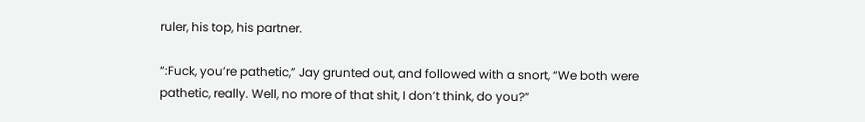ruler, his top, his partner.

“:Fuck, you’re pathetic,” Jay grunted out, and followed with a snort, “We both were pathetic, really. Well, no more of that shit, I don’t think, do you?”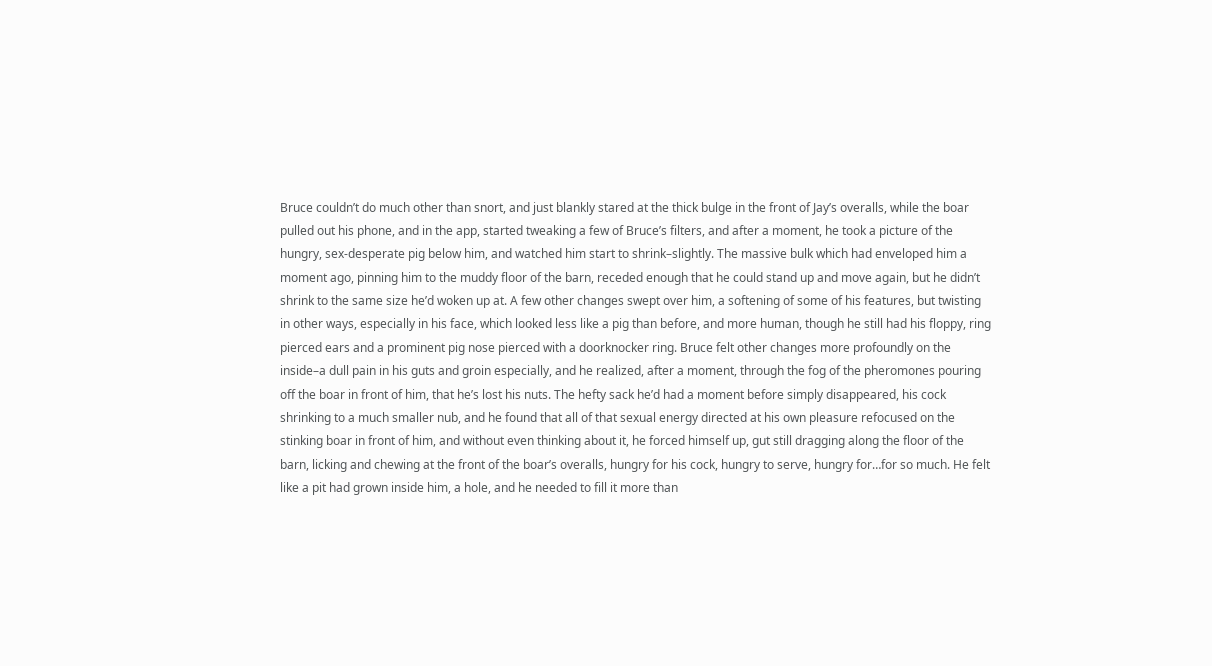Bruce couldn’t do much other than snort, and just blankly stared at the thick bulge in the front of Jay’s overalls, while the boar pulled out his phone, and in the app, started tweaking a few of Bruce’s filters, and after a moment, he took a picture of the hungry, sex-desperate pig below him, and watched him start to shrink–slightly. The massive bulk which had enveloped him a moment ago, pinning him to the muddy floor of the barn, receded enough that he could stand up and move again, but he didn’t shrink to the same size he’d woken up at. A few other changes swept over him, a softening of some of his features, but twisting in other ways, especially in his face, which looked less like a pig than before, and more human, though he still had his floppy, ring pierced ears and a prominent pig nose pierced with a doorknocker ring. Bruce felt other changes more profoundly on the inside–a dull pain in his guts and groin especially, and he realized, after a moment, through the fog of the pheromones pouring off the boar in front of him, that he’s lost his nuts. The hefty sack he’d had a moment before simply disappeared, his cock shrinking to a much smaller nub, and he found that all of that sexual energy directed at his own pleasure refocused on the stinking boar in front of him, and without even thinking about it, he forced himself up, gut still dragging along the floor of the barn, licking and chewing at the front of the boar’s overalls, hungry for his cock, hungry to serve, hungry for…for so much. He felt like a pit had grown inside him, a hole, and he needed to fill it more than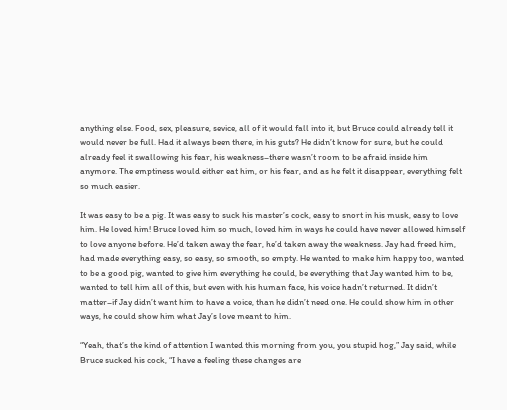anything else. Food, sex, pleasure, sevice, all of it would fall into it, but Bruce could already tell it would never be full. Had it always been there, in his guts? He didn’t know for sure, but he could already feel it swallowing his fear, his weakness–there wasn’t room to be afraid inside him anymore. The emptiness would either eat him, or his fear, and as he felt it disappear, everything felt so much easier.

It was easy to be a pig. It was easy to suck his master’s cock, easy to snort in his musk, easy to love him. He loved him! Bruce loved him so much, loved him in ways he could have never allowed himself to love anyone before. He’d taken away the fear, he’d taken away the weakness. Jay had freed him, had made everything easy, so easy, so smooth, so empty. He wanted to make him happy too, wanted to be a good pig, wanted to give him everything he could, be everything that Jay wanted him to be, wanted to tell him all of this, but even with his human face, his voice hadn’t returned. It didn’t matter–if Jay didn’t want him to have a voice, than he didn’t need one. He could show him in other ways, he could show him what Jay’s love meant to him.

“Yeah, that’s the kind of attention I wanted this morning from you, you stupid hog,” Jay said, while Bruce sucked his cock, “I have a feeling these changes are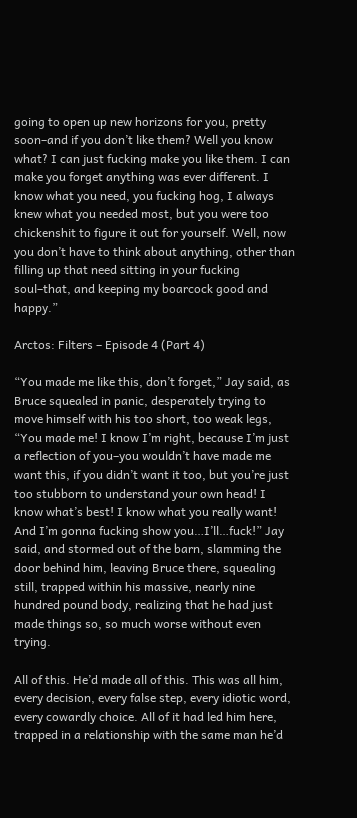going to open up new horizons for you, pretty soon–and if you don’t like them? Well you know what? I can just fucking make you like them. I can make you forget anything was ever different. I know what you need, you fucking hog, I always knew what you needed most, but you were too chickenshit to figure it out for yourself. Well, now you don’t have to think about anything, other than filling up that need sitting in your fucking soul–that, and keeping my boarcock good and happy.”

Arctos: Filters – Episode 4 (Part 4)

“You made me like this, don’t forget,” Jay said, as Bruce squealed in panic, desperately trying to move himself with his too short, too weak legs, “You made me! I know I’m right, because I’m just a reflection of you–you wouldn’t have made me want this, if you didn’t want it too, but you’re just too stubborn to understand your own head! I know what’s best! I know what you really want! And I’m gonna fucking show you…I’ll…fuck!” Jay said, and stormed out of the barn, slamming the door behind him, leaving Bruce there, squealing still, trapped within his massive, nearly nine hundred pound body, realizing that he had just made things so, so much worse without even trying.

All of this. He’d made all of this. This was all him, every decision, every false step, every idiotic word, every cowardly choice. All of it had led him here, trapped in a relationship with the same man he’d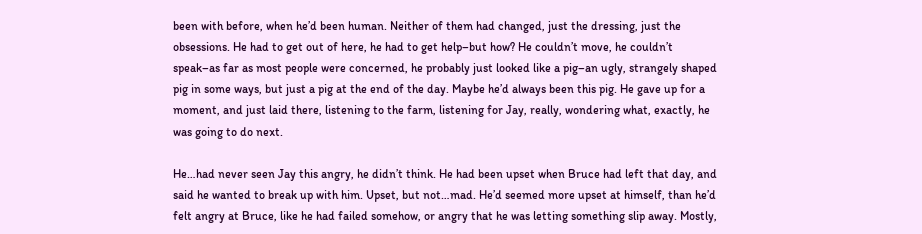been with before, when he’d been human. Neither of them had changed, just the dressing, just the obsessions. He had to get out of here, he had to get help–but how? He couldn’t move, he couldn’t speak–as far as most people were concerned, he probably just looked like a pig–an ugly, strangely shaped pig in some ways, but just a pig at the end of the day. Maybe he’d always been this pig. He gave up for a moment, and just laid there, listening to the farm, listening for Jay, really, wondering what, exactly, he was going to do next.

He…had never seen Jay this angry, he didn’t think. He had been upset when Bruce had left that day, and said he wanted to break up with him. Upset, but not…mad. He’d seemed more upset at himself, than he’d felt angry at Bruce, like he had failed somehow, or angry that he was letting something slip away. Mostly,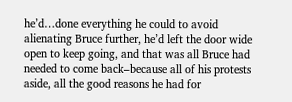he’d…done everything he could to avoid alienating Bruce further, he’d left the door wide open to keep going, and that was all Bruce had needed to come back–because all of his protests aside, all the good reasons he had for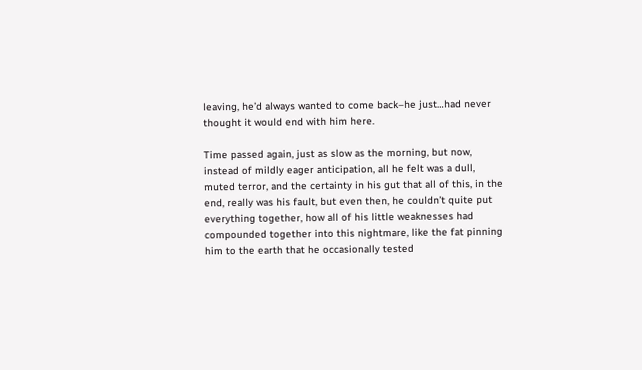leaving, he’d always wanted to come back–he just…had never thought it would end with him here.

Time passed again, just as slow as the morning, but now, instead of mildly eager anticipation, all he felt was a dull, muted terror, and the certainty in his gut that all of this, in the end, really was his fault, but even then, he couldn’t quite put everything together, how all of his little weaknesses had compounded together into this nightmare, like the fat pinning him to the earth that he occasionally tested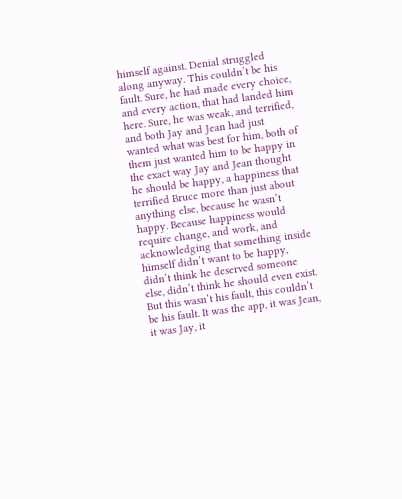himself against. Denial struggled along anyway. This couldn’t be his fault. Sure, he had made every choice, and every action, that had landed him here. Sure, he was weak, and terrified, and both Jay and Jean had just wanted what was best for him, both of them just wanted him to be happy in the exact way Jay and Jean thought he should be happy, a happiness that terrified Bruce more than just about anything else, because he wasn’t happy. Because happiness would require change, and work, and acknowledging that something inside himself didn’t want to be happy, didn’t think he deserved someone else, didn’t think he should even exist. But this wasn’t his fault, this couldn’t be his fault. It was the app, it was Jean, it was Jay, it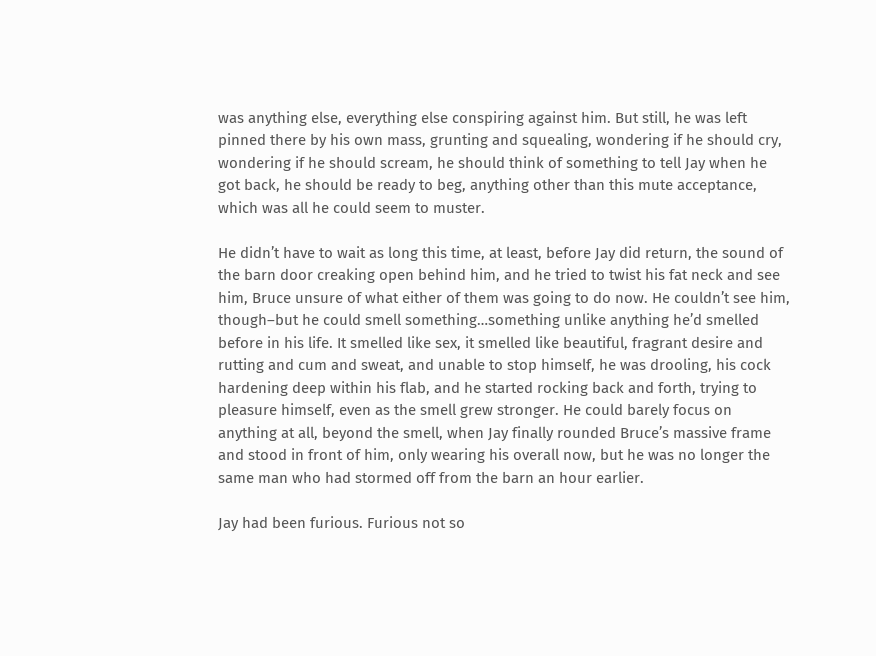was anything else, everything else conspiring against him. But still, he was left pinned there by his own mass, grunting and squealing, wondering if he should cry, wondering if he should scream, he should think of something to tell Jay when he got back, he should be ready to beg, anything other than this mute acceptance, which was all he could seem to muster.

He didn’t have to wait as long this time, at least, before Jay did return, the sound of the barn door creaking open behind him, and he tried to twist his fat neck and see him, Bruce unsure of what either of them was going to do now. He couldn’t see him, though–but he could smell something…something unlike anything he’d smelled before in his life. It smelled like sex, it smelled like beautiful, fragrant desire and rutting and cum and sweat, and unable to stop himself, he was drooling, his cock hardening deep within his flab, and he started rocking back and forth, trying to pleasure himself, even as the smell grew stronger. He could barely focus on anything at all, beyond the smell, when Jay finally rounded Bruce’s massive frame and stood in front of him, only wearing his overall now, but he was no longer the same man who had stormed off from the barn an hour earlier.

Jay had been furious. Furious not so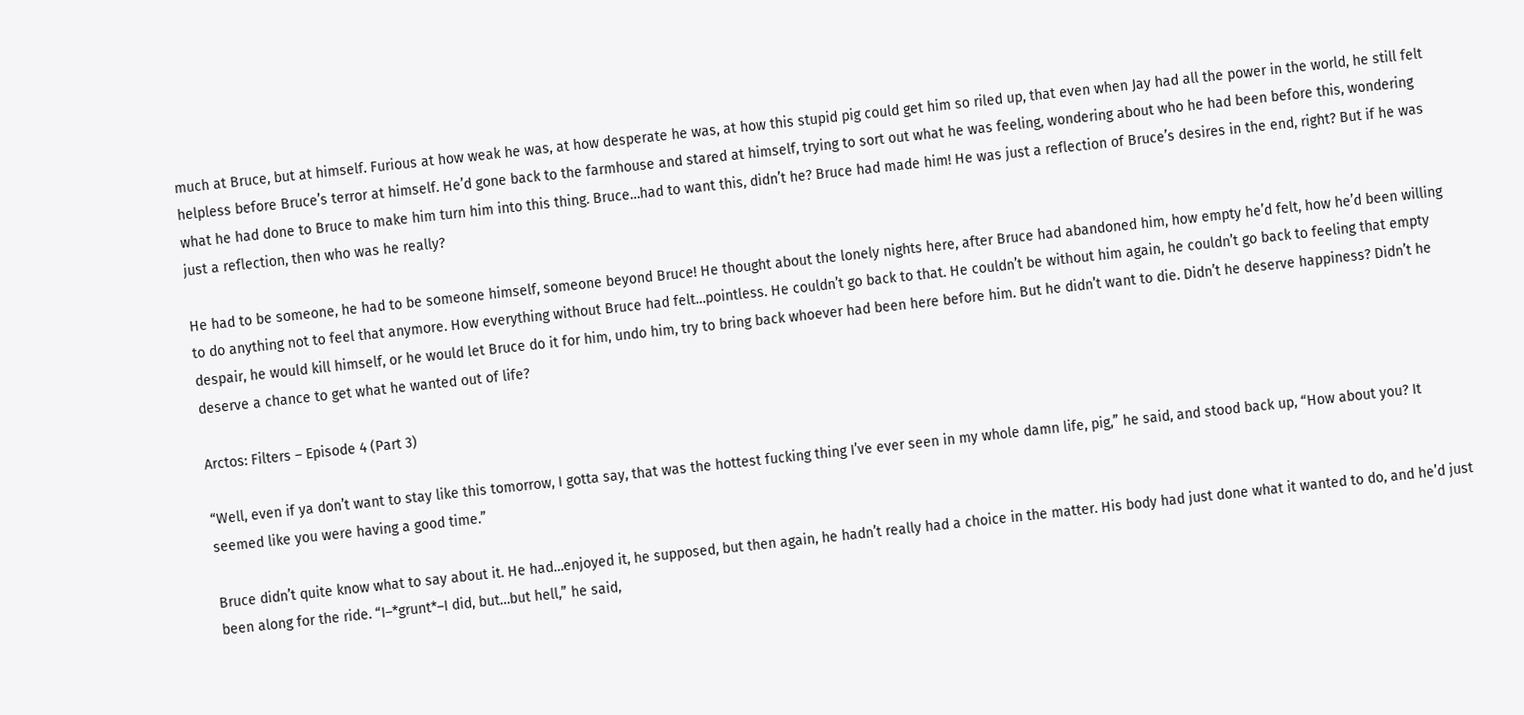much at Bruce, but at himself. Furious at how weak he was, at how desperate he was, at how this stupid pig could get him so riled up, that even when Jay had all the power in the world, he still felt helpless before Bruce’s terror at himself. He’d gone back to the farmhouse and stared at himself, trying to sort out what he was feeling, wondering about who he had been before this, wondering what he had done to Bruce to make him turn him into this thing. Bruce…had to want this, didn’t he? Bruce had made him! He was just a reflection of Bruce’s desires in the end, right? But if he was just a reflection, then who was he really?

He had to be someone, he had to be someone himself, someone beyond Bruce! He thought about the lonely nights here, after Bruce had abandoned him, how empty he’d felt, how he’d been willing to do anything not to feel that anymore. How everything without Bruce had felt…pointless. He couldn’t go back to that. He couldn’t be without him again, he couldn’t go back to feeling that empty despair, he would kill himself, or he would let Bruce do it for him, undo him, try to bring back whoever had been here before him. But he didn’t want to die. Didn’t he deserve happiness? Didn’t he deserve a chance to get what he wanted out of life?

Arctos: Filters – Episode 4 (Part 3)

“Well, even if ya don’t want to stay like this tomorrow, I gotta say, that was the hottest fucking thing I’ve ever seen in my whole damn life, pig,” he said, and stood back up, “How about you? It seemed like you were having a good time.”

Bruce didn’t quite know what to say about it. He had…enjoyed it, he supposed, but then again, he hadn’t really had a choice in the matter. His body had just done what it wanted to do, and he’d just been along for the ride. “I–*grunt*–I did, but…but hell,” he said,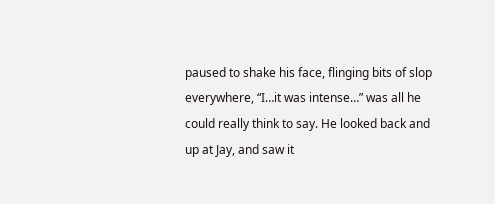paused to shake his face, flinging bits of slop everywhere, “I…it was intense…” was all he could really think to say. He looked back and up at Jay, and saw it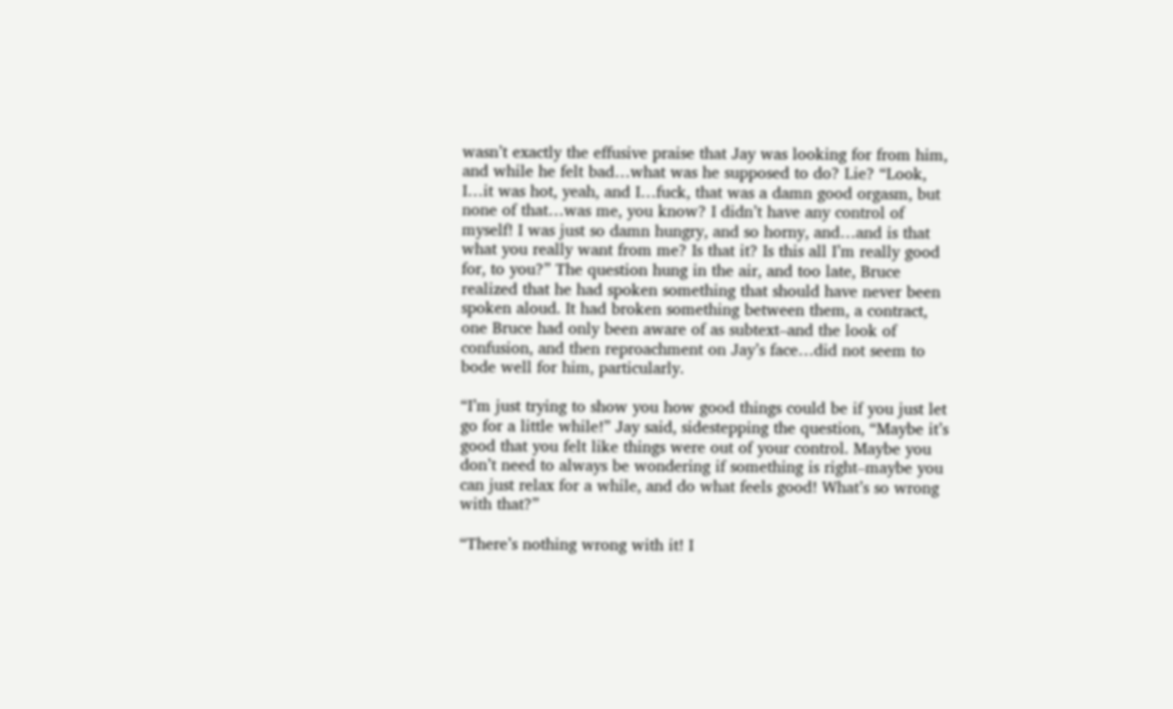wasn’t exactly the effusive praise that Jay was looking for from him, and while he felt bad…what was he supposed to do? Lie? “Look, I…it was hot, yeah, and I…fuck, that was a damn good orgasm, but none of that…was me, you know? I didn’t have any control of myself! I was just so damn hungry, and so horny, and…and is that what you really want from me? Is that it? Is this all I’m really good for, to you?” The question hung in the air, and too late, Bruce realized that he had spoken something that should have never been spoken aloud. It had broken something between them, a contract, one Bruce had only been aware of as subtext–and the look of confusion, and then reproachment on Jay’s face…did not seem to bode well for him, particularly.

“I’m just trying to show you how good things could be if you just let go for a little while!” Jay said, sidestepping the question, “Maybe it’s good that you felt like things were out of your control. Maybe you don’t need to always be wondering if something is right–maybe you can just relax for a while, and do what feels good! What’s so wrong with that?”

“There’s nothing wrong with it! I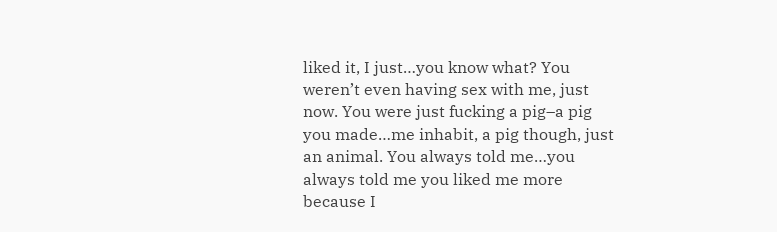liked it, I just…you know what? You weren’t even having sex with me, just now. You were just fucking a pig–a pig you made…me inhabit, a pig though, just an animal. You always told me…you always told me you liked me more because I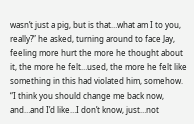wasn’t just a pig, but is that…what am I to you, really?” he asked, turning around to face Jay, feeling more hurt the more he thought about it, the more he felt…used, the more he felt like something in this had violated him, somehow. “I think you should change me back now, and…and I’d like…I don’t know, just…not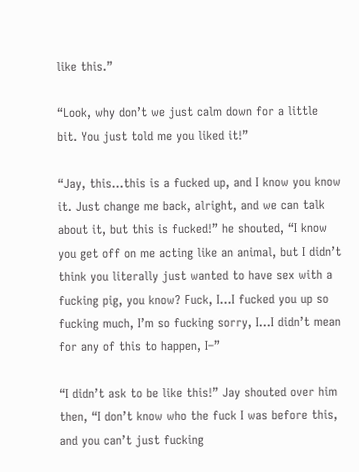like this.”

“Look, why don’t we just calm down for a little bit. You just told me you liked it!”

“Jay, this…this is a fucked up, and I know you know it. Just change me back, alright, and we can talk about it, but this is fucked!” he shouted, “I know you get off on me acting like an animal, but I didn’t think you literally just wanted to have sex with a fucking pig, you know? Fuck, I…I fucked you up so fucking much, I’m so fucking sorry, I…I didn’t mean for any of this to happen, I–”

“I didn’t ask to be like this!” Jay shouted over him then, “I don’t know who the fuck I was before this, and you can’t just fucking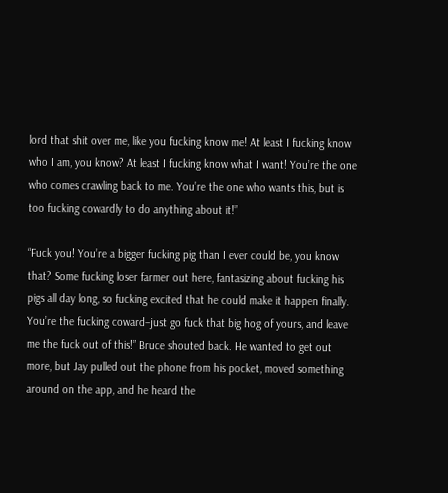lord that shit over me, like you fucking know me! At least I fucking know who I am, you know? At least I fucking know what I want! You’re the one who comes crawling back to me. You’re the one who wants this, but is too fucking cowardly to do anything about it!”

“Fuck you! You’re a bigger fucking pig than I ever could be, you know that? Some fucking loser farmer out here, fantasizing about fucking his pigs all day long, so fucking excited that he could make it happen finally. You’re the fucking coward–just go fuck that big hog of yours, and leave me the fuck out of this!” Bruce shouted back. He wanted to get out more, but Jay pulled out the phone from his pocket, moved something around on the app, and he heard the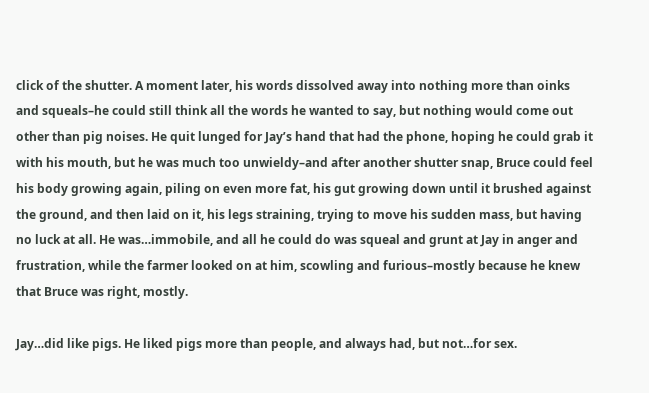click of the shutter. A moment later, his words dissolved away into nothing more than oinks and squeals–he could still think all the words he wanted to say, but nothing would come out other than pig noises. He quit lunged for Jay’s hand that had the phone, hoping he could grab it with his mouth, but he was much too unwieldy–and after another shutter snap, Bruce could feel his body growing again, piling on even more fat, his gut growing down until it brushed against the ground, and then laid on it, his legs straining, trying to move his sudden mass, but having no luck at all. He was…immobile, and all he could do was squeal and grunt at Jay in anger and frustration, while the farmer looked on at him, scowling and furious–mostly because he knew that Bruce was right, mostly.

Jay…did like pigs. He liked pigs more than people, and always had, but not…for sex.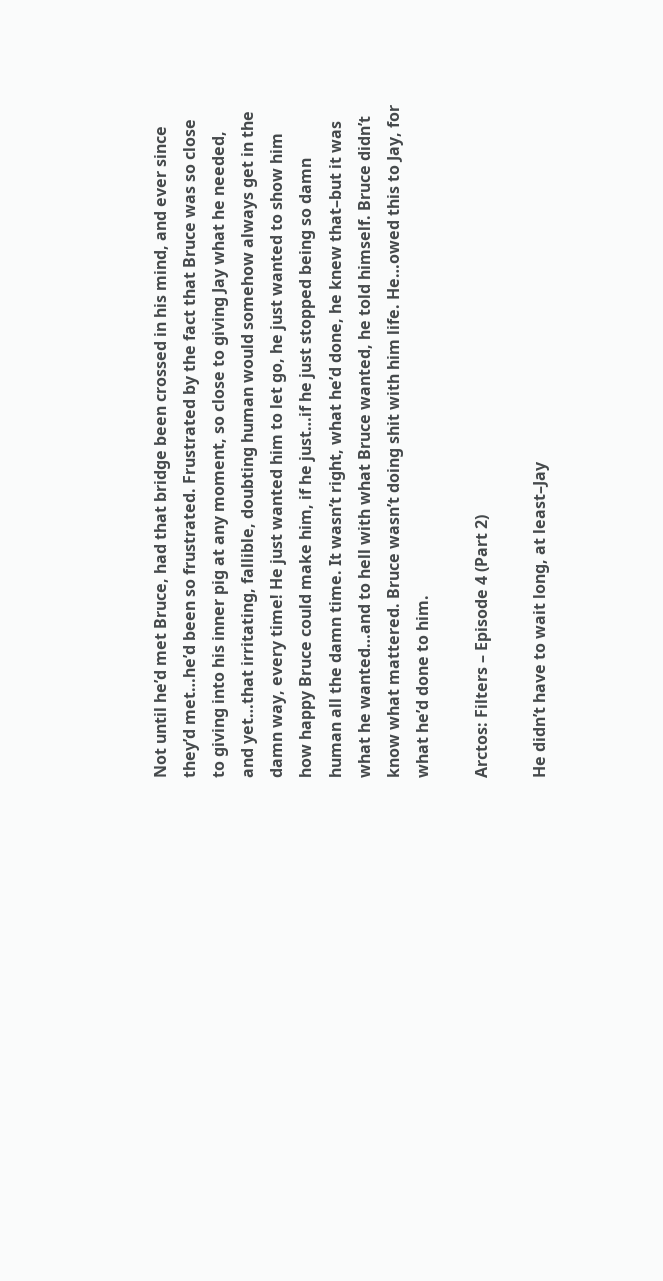Not until he’d met Bruce, had that bridge been crossed in his mind, and ever since they’d met…he’d been so frustrated. Frustrated by the fact that Bruce was so close to giving into his inner pig at any moment, so close to giving Jay what he needed, and yet…that irritating, fallible, doubting human would somehow always get in the damn way, every time! He just wanted him to let go, he just wanted to show him how happy Bruce could make him, if he just…if he just stopped being so damn human all the damn time. It wasn’t right, what he’d done, he knew that–but it was what he wanted…and to hell with what Bruce wanted, he told himself. Bruce didn’t know what mattered. Bruce wasn’t doing shit with him life. He…owed this to Jay, for what he’d done to him.

Arctos: Filters – Episode 4 (Part 2)

He didn’t have to wait long, at least–Jay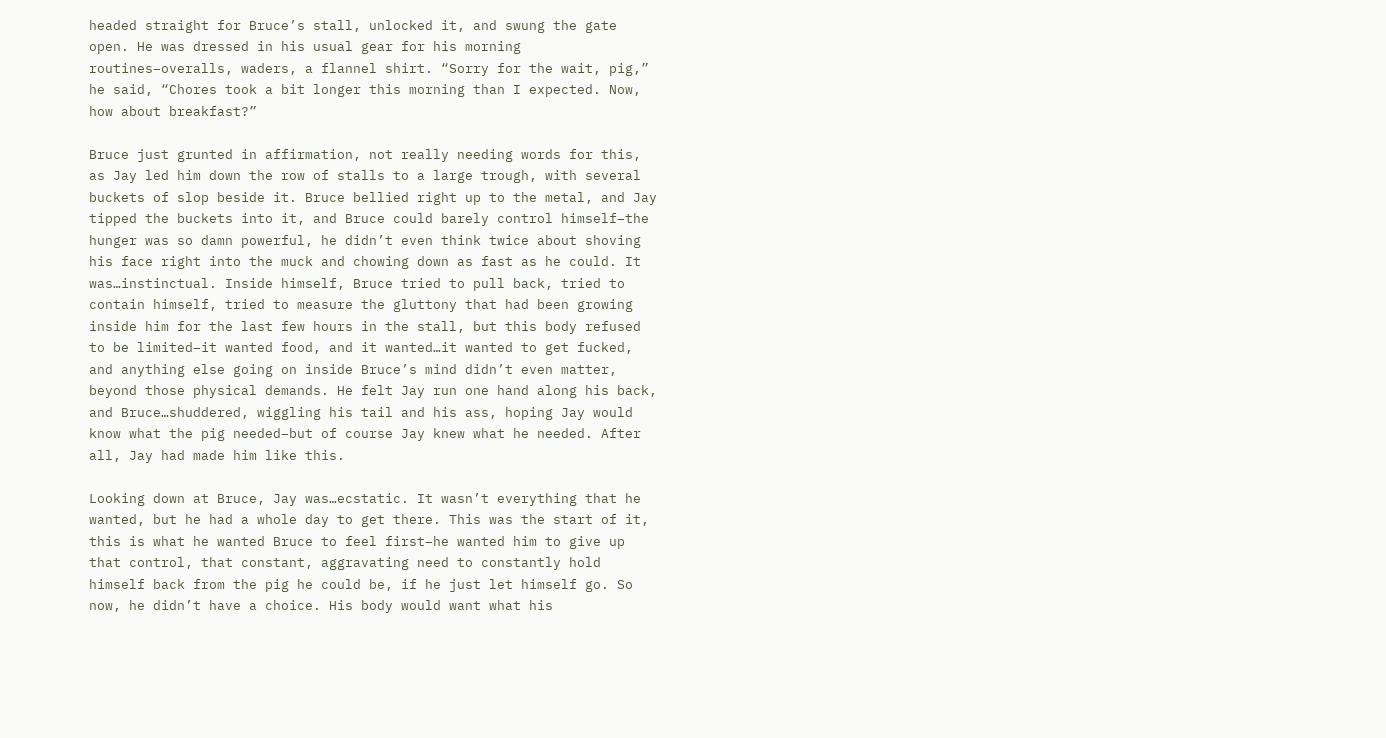headed straight for Bruce’s stall, unlocked it, and swung the gate open. He was dressed in his usual gear for his morning routines–overalls, waders, a flannel shirt. “Sorry for the wait, pig,” he said, “Chores took a bit longer this morning than I expected. Now, how about breakfast?”

Bruce just grunted in affirmation, not really needing words for this, as Jay led him down the row of stalls to a large trough, with several buckets of slop beside it. Bruce bellied right up to the metal, and Jay tipped the buckets into it, and Bruce could barely control himself–the hunger was so damn powerful, he didn’t even think twice about shoving his face right into the muck and chowing down as fast as he could. It was…instinctual. Inside himself, Bruce tried to pull back, tried to contain himself, tried to measure the gluttony that had been growing inside him for the last few hours in the stall, but this body refused to be limited–it wanted food, and it wanted…it wanted to get fucked, and anything else going on inside Bruce’s mind didn’t even matter, beyond those physical demands. He felt Jay run one hand along his back, and Bruce…shuddered, wiggling his tail and his ass, hoping Jay would know what the pig needed–but of course Jay knew what he needed. After all, Jay had made him like this.

Looking down at Bruce, Jay was…ecstatic. It wasn’t everything that he wanted, but he had a whole day to get there. This was the start of it, this is what he wanted Bruce to feel first–he wanted him to give up that control, that constant, aggravating need to constantly hold himself back from the pig he could be, if he just let himself go. So now, he didn’t have a choice. His body would want what his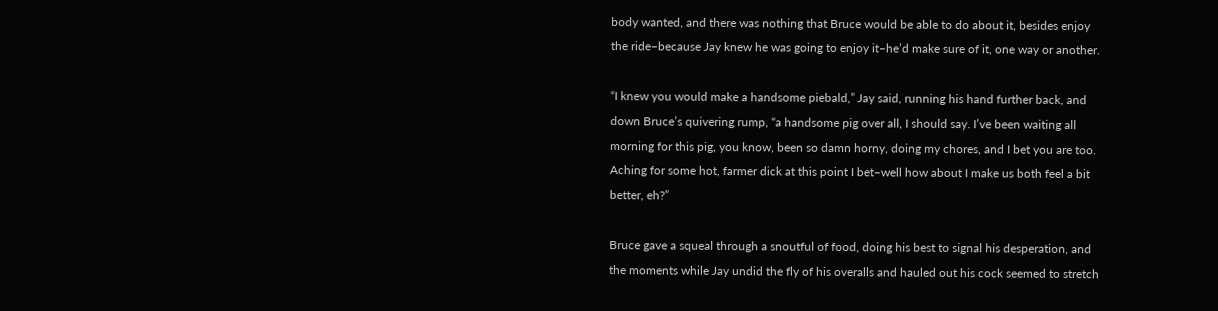body wanted, and there was nothing that Bruce would be able to do about it, besides enjoy the ride–because Jay knew he was going to enjoy it–he’d make sure of it, one way or another.

“I knew you would make a handsome piebald,” Jay said, running his hand further back, and down Bruce’s quivering rump, “a handsome pig over all, I should say. I’ve been waiting all morning for this pig, you know, been so damn horny, doing my chores, and I bet you are too. Aching for some hot, farmer dick at this point I bet–well how about I make us both feel a bit better, eh?”

Bruce gave a squeal through a snoutful of food, doing his best to signal his desperation, and the moments while Jay undid the fly of his overalls and hauled out his cock seemed to stretch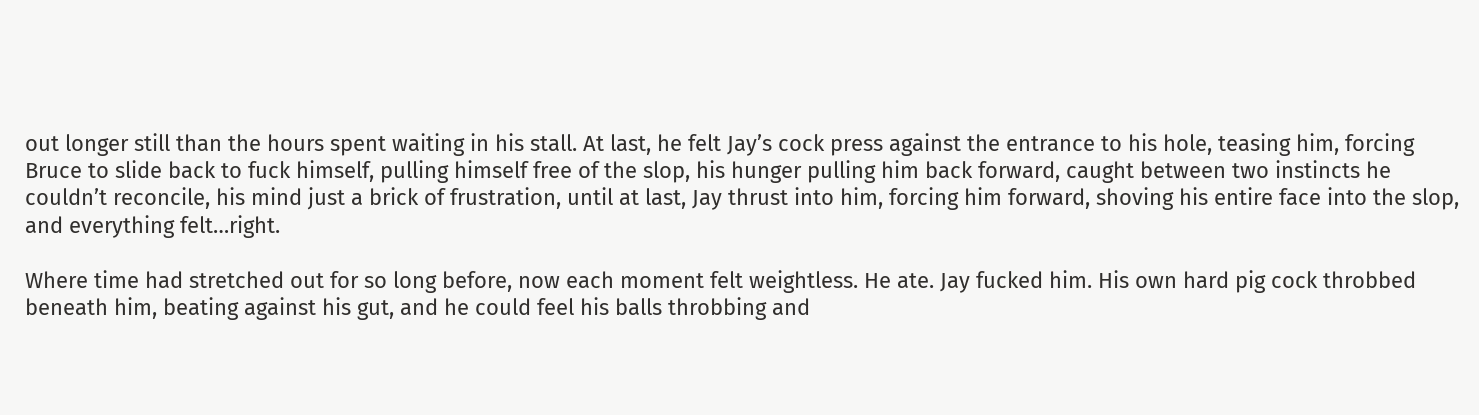out longer still than the hours spent waiting in his stall. At last, he felt Jay’s cock press against the entrance to his hole, teasing him, forcing Bruce to slide back to fuck himself, pulling himself free of the slop, his hunger pulling him back forward, caught between two instincts he couldn’t reconcile, his mind just a brick of frustration, until at last, Jay thrust into him, forcing him forward, shoving his entire face into the slop, and everything felt…right.

Where time had stretched out for so long before, now each moment felt weightless. He ate. Jay fucked him. His own hard pig cock throbbed beneath him, beating against his gut, and he could feel his balls throbbing and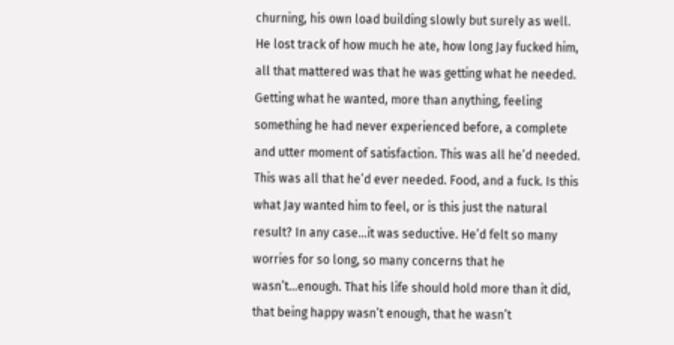churning, his own load building slowly but surely as well. He lost track of how much he ate, how long Jay fucked him, all that mattered was that he was getting what he needed. Getting what he wanted, more than anything, feeling something he had never experienced before, a complete and utter moment of satisfaction. This was all he’d needed. This was all that he’d ever needed. Food, and a fuck. Is this what Jay wanted him to feel, or is this just the natural result? In any case…it was seductive. He’d felt so many worries for so long, so many concerns that he wasn’t…enough. That his life should hold more than it did, that being happy wasn’t enough, that he wasn’t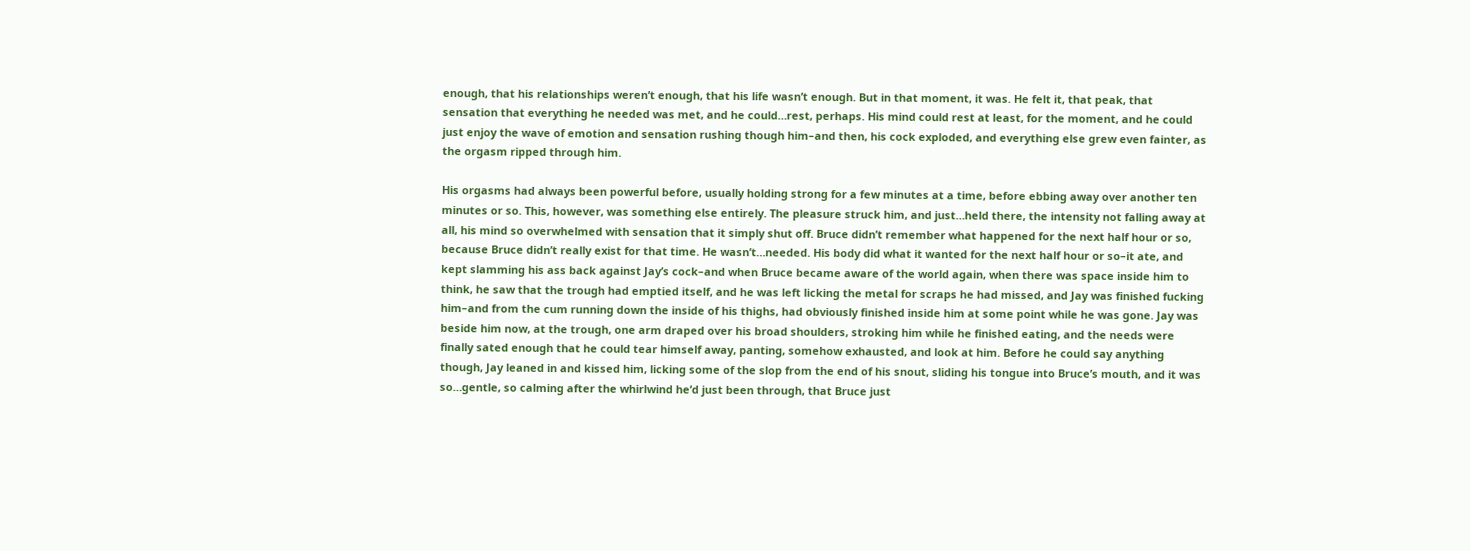enough, that his relationships weren’t enough, that his life wasn’t enough. But in that moment, it was. He felt it, that peak, that sensation that everything he needed was met, and he could…rest, perhaps. His mind could rest at least, for the moment, and he could just enjoy the wave of emotion and sensation rushing though him–and then, his cock exploded, and everything else grew even fainter, as the orgasm ripped through him.

His orgasms had always been powerful before, usually holding strong for a few minutes at a time, before ebbing away over another ten minutes or so. This, however, was something else entirely. The pleasure struck him, and just…held there, the intensity not falling away at all, his mind so overwhelmed with sensation that it simply shut off. Bruce didn’t remember what happened for the next half hour or so, because Bruce didn’t really exist for that time. He wasn’t…needed. His body did what it wanted for the next half hour or so–it ate, and kept slamming his ass back against Jay’s cock–and when Bruce became aware of the world again, when there was space inside him to think, he saw that the trough had emptied itself, and he was left licking the metal for scraps he had missed, and Jay was finished fucking him–and from the cum running down the inside of his thighs, had obviously finished inside him at some point while he was gone. Jay was beside him now, at the trough, one arm draped over his broad shoulders, stroking him while he finished eating, and the needs were finally sated enough that he could tear himself away, panting, somehow exhausted, and look at him. Before he could say anything though, Jay leaned in and kissed him, licking some of the slop from the end of his snout, sliding his tongue into Bruce’s mouth, and it was so…gentle, so calming after the whirlwind he’d just been through, that Bruce just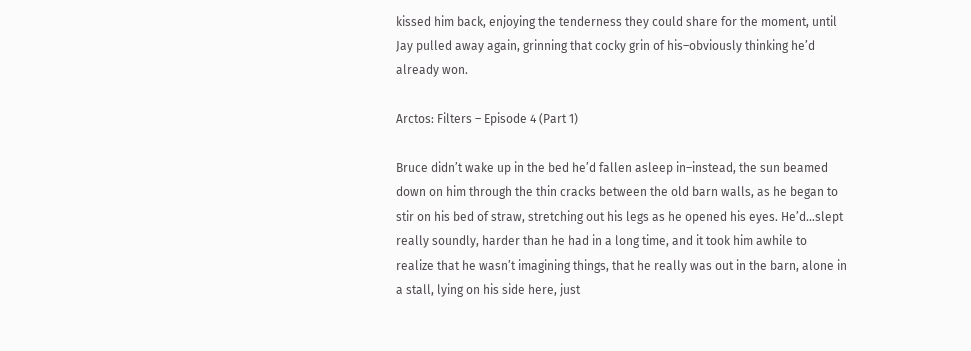kissed him back, enjoying the tenderness they could share for the moment, until Jay pulled away again, grinning that cocky grin of his–obviously thinking he’d already won.

Arctos: Filters – Episode 4 (Part 1)

Bruce didn’t wake up in the bed he’d fallen asleep in–instead, the sun beamed down on him through the thin cracks between the old barn walls, as he began to stir on his bed of straw, stretching out his legs as he opened his eyes. He’d…slept really soundly, harder than he had in a long time, and it took him awhile to realize that he wasn’t imagining things, that he really was out in the barn, alone in a stall, lying on his side here, just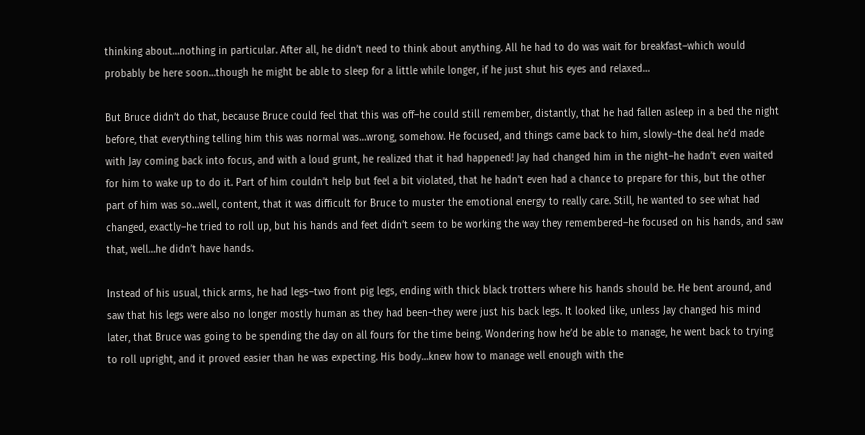thinking about…nothing in particular. After all, he didn’t need to think about anything. All he had to do was wait for breakfast–which would probably be here soon…though he might be able to sleep for a little while longer, if he just shut his eyes and relaxed…

But Bruce didn’t do that, because Bruce could feel that this was off–he could still remember, distantly, that he had fallen asleep in a bed the night before, that everything telling him this was normal was…wrong, somehow. He focused, and things came back to him, slowly–the deal he’d made with Jay coming back into focus, and with a loud grunt, he realized that it had happened! Jay had changed him in the night–he hadn’t even waited for him to wake up to do it. Part of him couldn’t help but feel a bit violated, that he hadn’t even had a chance to prepare for this, but the other part of him was so…well, content, that it was difficult for Bruce to muster the emotional energy to really care. Still, he wanted to see what had changed, exactly–he tried to roll up, but his hands and feet didn’t seem to be working the way they remembered–he focused on his hands, and saw that, well…he didn’t have hands.

Instead of his usual, thick arms, he had legs–two front pig legs, ending with thick black trotters where his hands should be. He bent around, and saw that his legs were also no longer mostly human as they had been–they were just his back legs. It looked like, unless Jay changed his mind later, that Bruce was going to be spending the day on all fours for the time being. Wondering how he’d be able to manage, he went back to trying to roll upright, and it proved easier than he was expecting. His body…knew how to manage well enough with the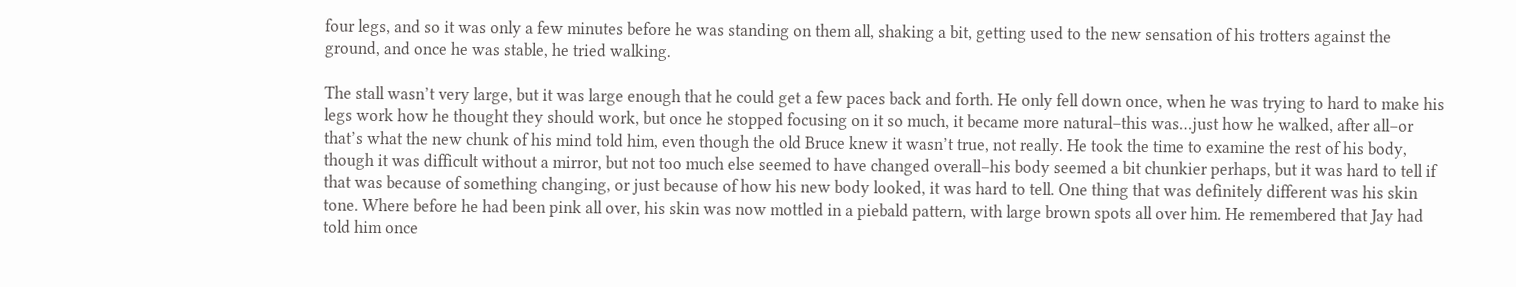four legs, and so it was only a few minutes before he was standing on them all, shaking a bit, getting used to the new sensation of his trotters against the ground, and once he was stable, he tried walking.

The stall wasn’t very large, but it was large enough that he could get a few paces back and forth. He only fell down once, when he was trying to hard to make his legs work how he thought they should work, but once he stopped focusing on it so much, it became more natural–this was…just how he walked, after all–or that’s what the new chunk of his mind told him, even though the old Bruce knew it wasn’t true, not really. He took the time to examine the rest of his body, though it was difficult without a mirror, but not too much else seemed to have changed overall–his body seemed a bit chunkier perhaps, but it was hard to tell if that was because of something changing, or just because of how his new body looked, it was hard to tell. One thing that was definitely different was his skin tone. Where before he had been pink all over, his skin was now mottled in a piebald pattern, with large brown spots all over him. He remembered that Jay had told him once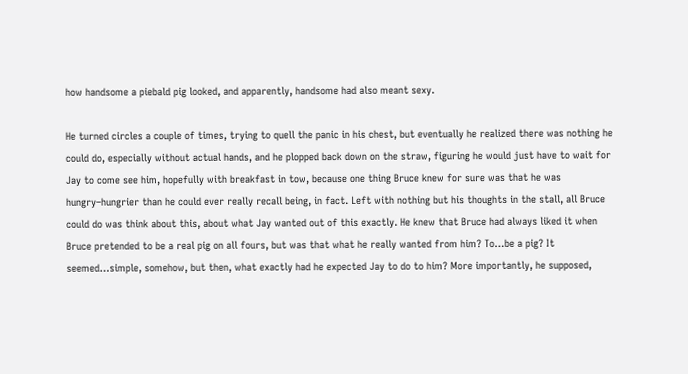how handsome a piebald pig looked, and apparently, handsome had also meant sexy.

He turned circles a couple of times, trying to quell the panic in his chest, but eventually he realized there was nothing he could do, especially without actual hands, and he plopped back down on the straw, figuring he would just have to wait for Jay to come see him, hopefully with breakfast in tow, because one thing Bruce knew for sure was that he was hungry–hungrier than he could ever really recall being, in fact. Left with nothing but his thoughts in the stall, all Bruce could do was think about this, about what Jay wanted out of this exactly. He knew that Bruce had always liked it when Bruce pretended to be a real pig on all fours, but was that what he really wanted from him? To…be a pig? It seemed…simple, somehow, but then, what exactly had he expected Jay to do to him? More importantly, he supposed,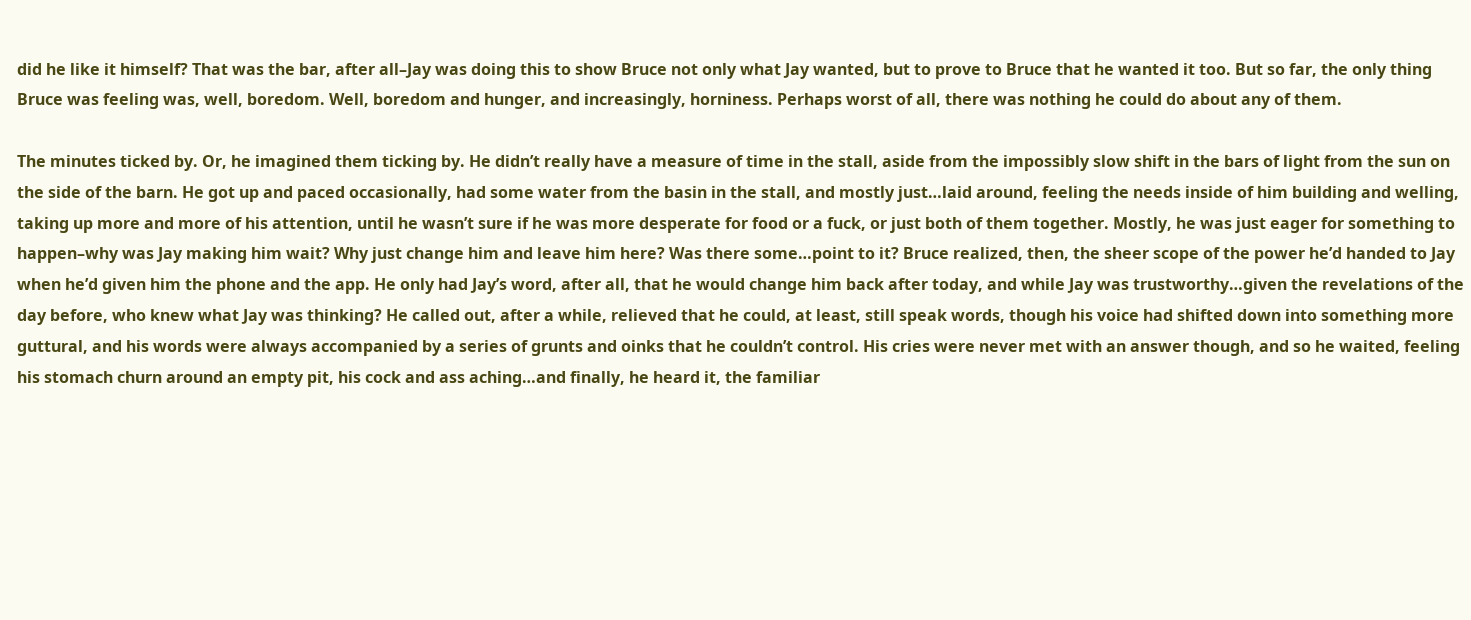did he like it himself? That was the bar, after all–Jay was doing this to show Bruce not only what Jay wanted, but to prove to Bruce that he wanted it too. But so far, the only thing Bruce was feeling was, well, boredom. Well, boredom and hunger, and increasingly, horniness. Perhaps worst of all, there was nothing he could do about any of them.

The minutes ticked by. Or, he imagined them ticking by. He didn’t really have a measure of time in the stall, aside from the impossibly slow shift in the bars of light from the sun on the side of the barn. He got up and paced occasionally, had some water from the basin in the stall, and mostly just…laid around, feeling the needs inside of him building and welling, taking up more and more of his attention, until he wasn’t sure if he was more desperate for food or a fuck, or just both of them together. Mostly, he was just eager for something to happen–why was Jay making him wait? Why just change him and leave him here? Was there some…point to it? Bruce realized, then, the sheer scope of the power he’d handed to Jay when he’d given him the phone and the app. He only had Jay’s word, after all, that he would change him back after today, and while Jay was trustworthy…given the revelations of the day before, who knew what Jay was thinking? He called out, after a while, relieved that he could, at least, still speak words, though his voice had shifted down into something more guttural, and his words were always accompanied by a series of grunts and oinks that he couldn’t control. His cries were never met with an answer though, and so he waited, feeling his stomach churn around an empty pit, his cock and ass aching…and finally, he heard it, the familiar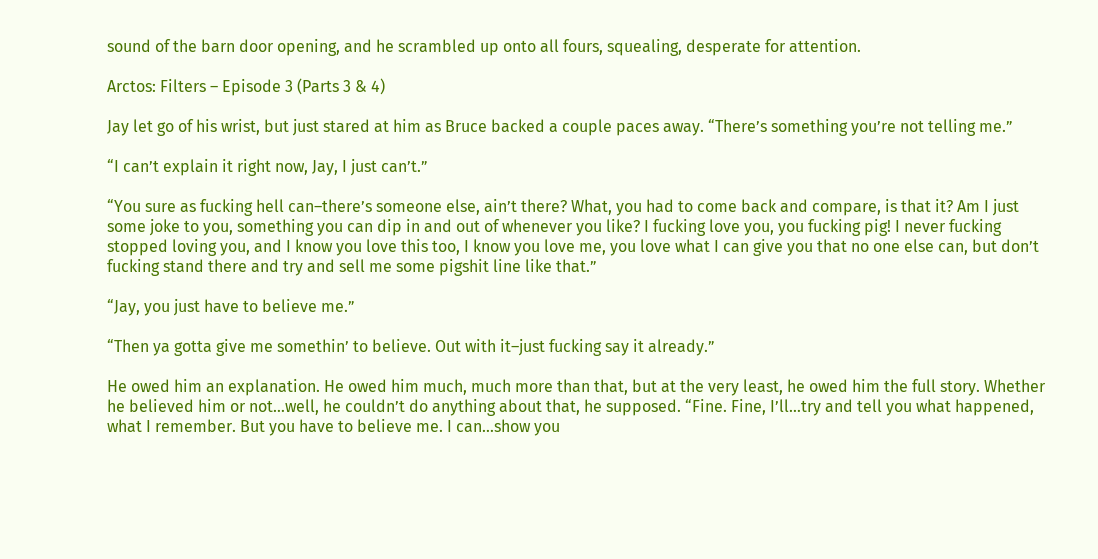sound of the barn door opening, and he scrambled up onto all fours, squealing, desperate for attention.

Arctos: Filters – Episode 3 (Parts 3 & 4)

Jay let go of his wrist, but just stared at him as Bruce backed a couple paces away. “There’s something you’re not telling me.”

“I can’t explain it right now, Jay, I just can’t.”

“You sure as fucking hell can–there’s someone else, ain’t there? What, you had to come back and compare, is that it? Am I just some joke to you, something you can dip in and out of whenever you like? I fucking love you, you fucking pig! I never fucking stopped loving you, and I know you love this too, I know you love me, you love what I can give you that no one else can, but don’t fucking stand there and try and sell me some pigshit line like that.”

“Jay, you just have to believe me.”

“Then ya gotta give me somethin’ to believe. Out with it–just fucking say it already.”

He owed him an explanation. He owed him much, much more than that, but at the very least, he owed him the full story. Whether he believed him or not…well, he couldn’t do anything about that, he supposed. “Fine. Fine, I’ll…try and tell you what happened, what I remember. But you have to believe me. I can…show you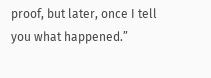proof, but later, once I tell you what happened.”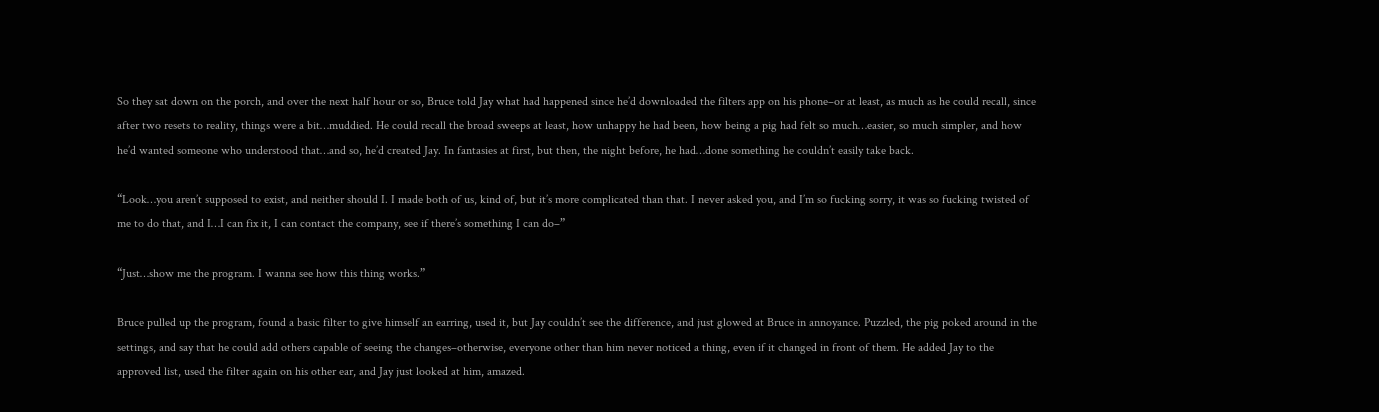So they sat down on the porch, and over the next half hour or so, Bruce told Jay what had happened since he’d downloaded the filters app on his phone–or at least, as much as he could recall, since after two resets to reality, things were a bit…muddied. He could recall the broad sweeps at least, how unhappy he had been, how being a pig had felt so much…easier, so much simpler, and how he’d wanted someone who understood that…and so, he’d created Jay. In fantasies at first, but then, the night before, he had…done something he couldn’t easily take back.

“Look…you aren’t supposed to exist, and neither should I. I made both of us, kind of, but it’s more complicated than that. I never asked you, and I’m so fucking sorry, it was so fucking twisted of me to do that, and I…I can fix it, I can contact the company, see if there’s something I can do–”

“Just…show me the program. I wanna see how this thing works.”

Bruce pulled up the program, found a basic filter to give himself an earring, used it, but Jay couldn’t see the difference, and just glowed at Bruce in annoyance. Puzzled, the pig poked around in the settings, and say that he could add others capable of seeing the changes–otherwise, everyone other than him never noticed a thing, even if it changed in front of them. He added Jay to the approved list, used the filter again on his other ear, and Jay just looked at him, amazed.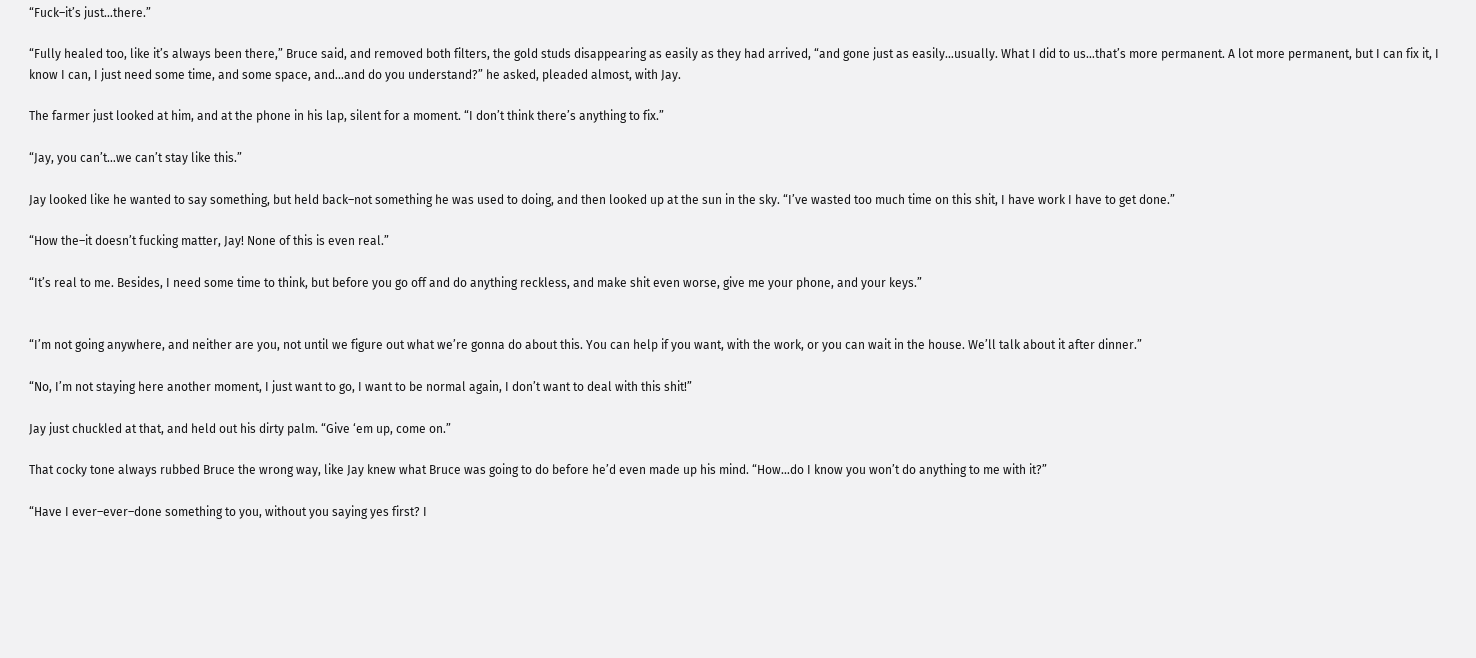“Fuck–it’s just…there.”

“Fully healed too, like it’s always been there,” Bruce said, and removed both filters, the gold studs disappearing as easily as they had arrived, “and gone just as easily…usually. What I did to us…that’s more permanent. A lot more permanent, but I can fix it, I know I can, I just need some time, and some space, and…and do you understand?” he asked, pleaded almost, with Jay.

The farmer just looked at him, and at the phone in his lap, silent for a moment. “I don’t think there’s anything to fix.”

“Jay, you can’t…we can’t stay like this.”

Jay looked like he wanted to say something, but held back–not something he was used to doing, and then looked up at the sun in the sky. “I’ve wasted too much time on this shit, I have work I have to get done.”

“How the–it doesn’t fucking matter, Jay! None of this is even real.”

“It’s real to me. Besides, I need some time to think, but before you go off and do anything reckless, and make shit even worse, give me your phone, and your keys.”


“I’m not going anywhere, and neither are you, not until we figure out what we’re gonna do about this. You can help if you want, with the work, or you can wait in the house. We’ll talk about it after dinner.”

“No, I’m not staying here another moment, I just want to go, I want to be normal again, I don’t want to deal with this shit!”

Jay just chuckled at that, and held out his dirty palm. “Give ‘em up, come on.”

That cocky tone always rubbed Bruce the wrong way, like Jay knew what Bruce was going to do before he’d even made up his mind. “How…do I know you won’t do anything to me with it?”

“Have I ever–ever–done something to you, without you saying yes first? I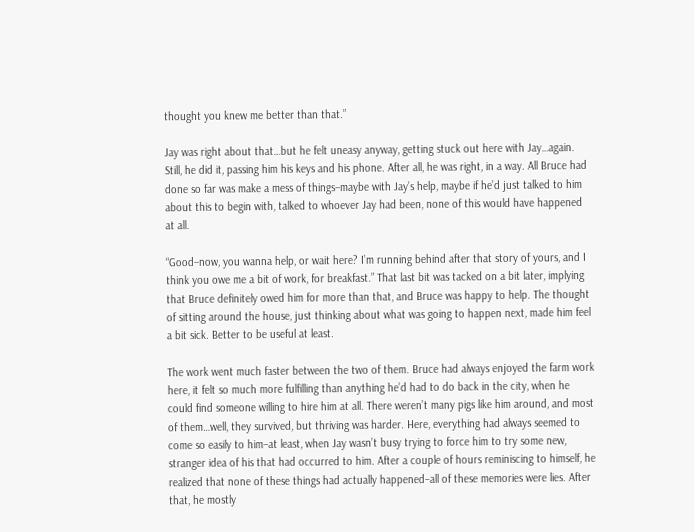thought you knew me better than that.”

Jay was right about that…but he felt uneasy anyway, getting stuck out here with Jay…again. Still, he did it, passing him his keys and his phone. After all, he was right, in a way. All Bruce had done so far was make a mess of things–maybe with Jay’s help, maybe if he’d just talked to him about this to begin with, talked to whoever Jay had been, none of this would have happened at all.

“Good–now, you wanna help, or wait here? I’m running behind after that story of yours, and I think you owe me a bit of work, for breakfast.” That last bit was tacked on a bit later, implying that Bruce definitely owed him for more than that, and Bruce was happy to help. The thought of sitting around the house, just thinking about what was going to happen next, made him feel a bit sick. Better to be useful at least.

The work went much faster between the two of them. Bruce had always enjoyed the farm work here, it felt so much more fulfilling than anything he’d had to do back in the city, when he could find someone willing to hire him at all. There weren’t many pigs like him around, and most of them…well, they survived, but thriving was harder. Here, everything had always seemed to come so easily to him–at least, when Jay wasn’t busy trying to force him to try some new, stranger idea of his that had occurred to him. After a couple of hours reminiscing to himself, he realized that none of these things had actually happened–all of these memories were lies. After that, he mostly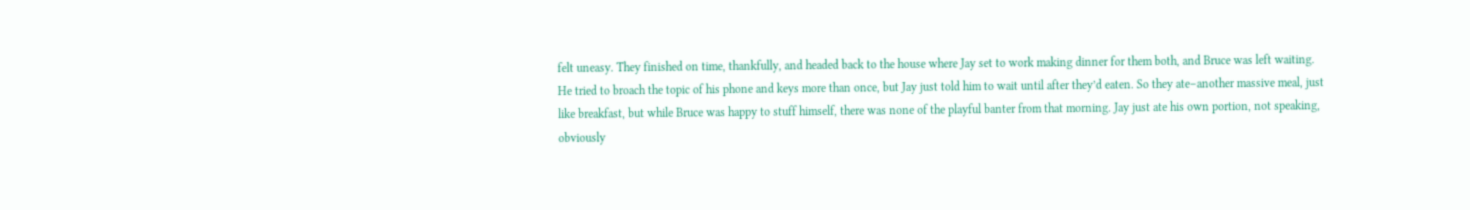felt uneasy. They finished on time, thankfully, and headed back to the house where Jay set to work making dinner for them both, and Bruce was left waiting. He tried to broach the topic of his phone and keys more than once, but Jay just told him to wait until after they’d eaten. So they ate–another massive meal, just like breakfast, but while Bruce was happy to stuff himself, there was none of the playful banter from that morning. Jay just ate his own portion, not speaking, obviously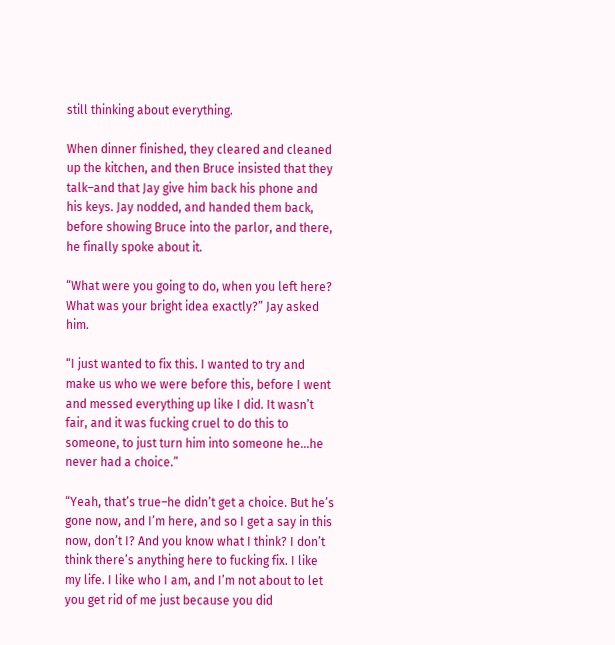still thinking about everything.

When dinner finished, they cleared and cleaned up the kitchen, and then Bruce insisted that they talk–and that Jay give him back his phone and his keys. Jay nodded, and handed them back, before showing Bruce into the parlor, and there, he finally spoke about it.

“What were you going to do, when you left here? What was your bright idea exactly?” Jay asked him.

“I just wanted to fix this. I wanted to try and make us who we were before this, before I went and messed everything up like I did. It wasn’t fair, and it was fucking cruel to do this to someone, to just turn him into someone he…he never had a choice.”

“Yeah, that’s true–he didn’t get a choice. But he’s gone now, and I’m here, and so I get a say in this now, don’t I? And you know what I think? I don’t think there’s anything here to fucking fix. I like my life. I like who I am, and I’m not about to let you get rid of me just because you did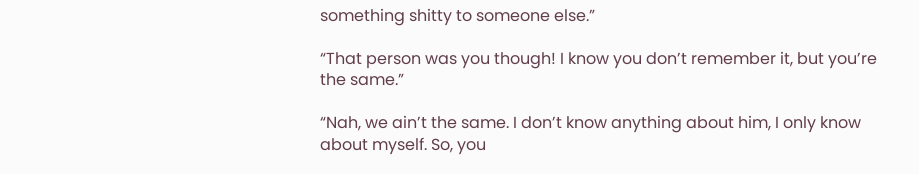something shitty to someone else.”

“That person was you though! I know you don’t remember it, but you’re the same.”

“Nah, we ain’t the same. I don’t know anything about him, I only know about myself. So, you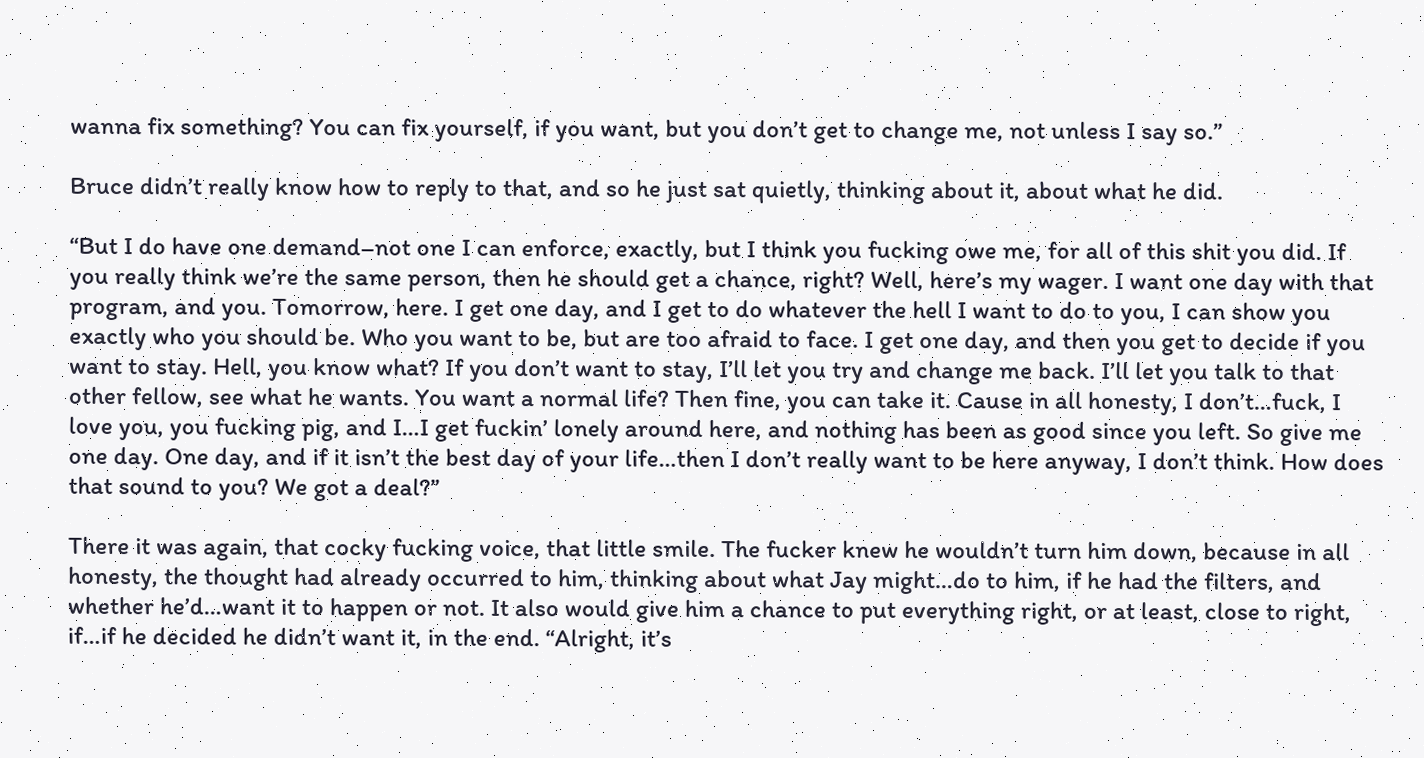wanna fix something? You can fix yourself, if you want, but you don’t get to change me, not unless I say so.”

Bruce didn’t really know how to reply to that, and so he just sat quietly, thinking about it, about what he did.

“But I do have one demand–not one I can enforce, exactly, but I think you fucking owe me, for all of this shit you did. If you really think we’re the same person, then he should get a chance, right? Well, here’s my wager. I want one day with that program, and you. Tomorrow, here. I get one day, and I get to do whatever the hell I want to do to you, I can show you exactly who you should be. Who you want to be, but are too afraid to face. I get one day, and then you get to decide if you want to stay. Hell, you know what? If you don’t want to stay, I’ll let you try and change me back. I’ll let you talk to that other fellow, see what he wants. You want a normal life? Then fine, you can take it. Cause in all honesty, I don’t…fuck, I love you, you fucking pig, and I…I get fuckin’ lonely around here, and nothing has been as good since you left. So give me one day. One day, and if it isn’t the best day of your life…then I don’t really want to be here anyway, I don’t think. How does that sound to you? We got a deal?”

There it was again, that cocky fucking voice, that little smile. The fucker knew he wouldn’t turn him down, because in all honesty, the thought had already occurred to him, thinking about what Jay might…do to him, if he had the filters, and whether he’d…want it to happen or not. It also would give him a chance to put everything right, or at least, close to right, if…if he decided he didn’t want it, in the end. “Alright, it’s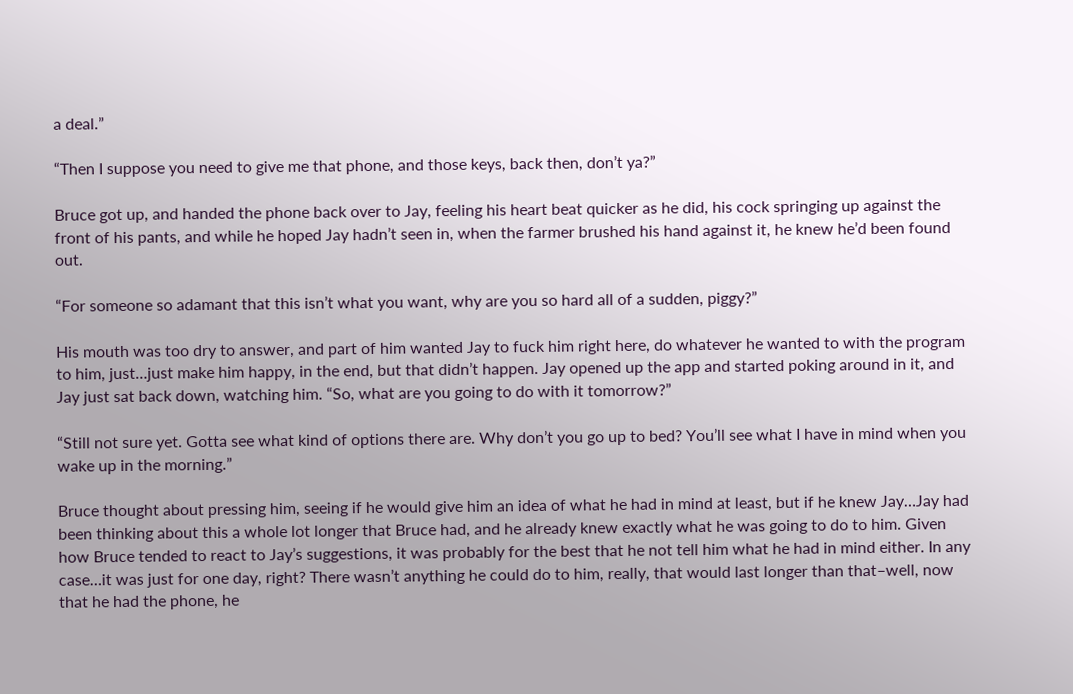a deal.”

“Then I suppose you need to give me that phone, and those keys, back then, don’t ya?”

Bruce got up, and handed the phone back over to Jay, feeling his heart beat quicker as he did, his cock springing up against the front of his pants, and while he hoped Jay hadn’t seen in, when the farmer brushed his hand against it, he knew he’d been found out.

“For someone so adamant that this isn’t what you want, why are you so hard all of a sudden, piggy?”

His mouth was too dry to answer, and part of him wanted Jay to fuck him right here, do whatever he wanted to with the program to him, just…just make him happy, in the end, but that didn’t happen. Jay opened up the app and started poking around in it, and Jay just sat back down, watching him. “So, what are you going to do with it tomorrow?”

“Still not sure yet. Gotta see what kind of options there are. Why don’t you go up to bed? You’ll see what I have in mind when you wake up in the morning.”

Bruce thought about pressing him, seeing if he would give him an idea of what he had in mind at least, but if he knew Jay…Jay had been thinking about this a whole lot longer that Bruce had, and he already knew exactly what he was going to do to him. Given how Bruce tended to react to Jay’s suggestions, it was probably for the best that he not tell him what he had in mind either. In any case…it was just for one day, right? There wasn’t anything he could do to him, really, that would last longer than that–well, now that he had the phone, he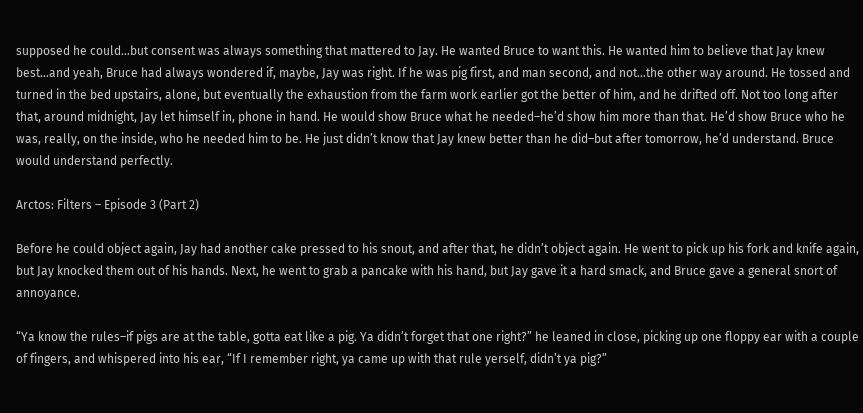supposed he could…but consent was always something that mattered to Jay. He wanted Bruce to want this. He wanted him to believe that Jay knew best…and yeah, Bruce had always wondered if, maybe, Jay was right. If he was pig first, and man second, and not…the other way around. He tossed and turned in the bed upstairs, alone, but eventually the exhaustion from the farm work earlier got the better of him, and he drifted off. Not too long after that, around midnight, Jay let himself in, phone in hand. He would show Bruce what he needed–he’d show him more than that. He’d show Bruce who he was, really, on the inside, who he needed him to be. He just didn’t know that Jay knew better than he did–but after tomorrow, he’d understand. Bruce would understand perfectly.

Arctos: Filters – Episode 3 (Part 2)

Before he could object again, Jay had another cake pressed to his snout, and after that, he didn’t object again. He went to pick up his fork and knife again, but Jay knocked them out of his hands. Next, he went to grab a pancake with his hand, but Jay gave it a hard smack, and Bruce gave a general snort of annoyance.

“Ya know the rules–if pigs are at the table, gotta eat like a pig. Ya didn’t forget that one right?” he leaned in close, picking up one floppy ear with a couple of fingers, and whispered into his ear, “If I remember right, ya came up with that rule yerself, didn’t ya pig?”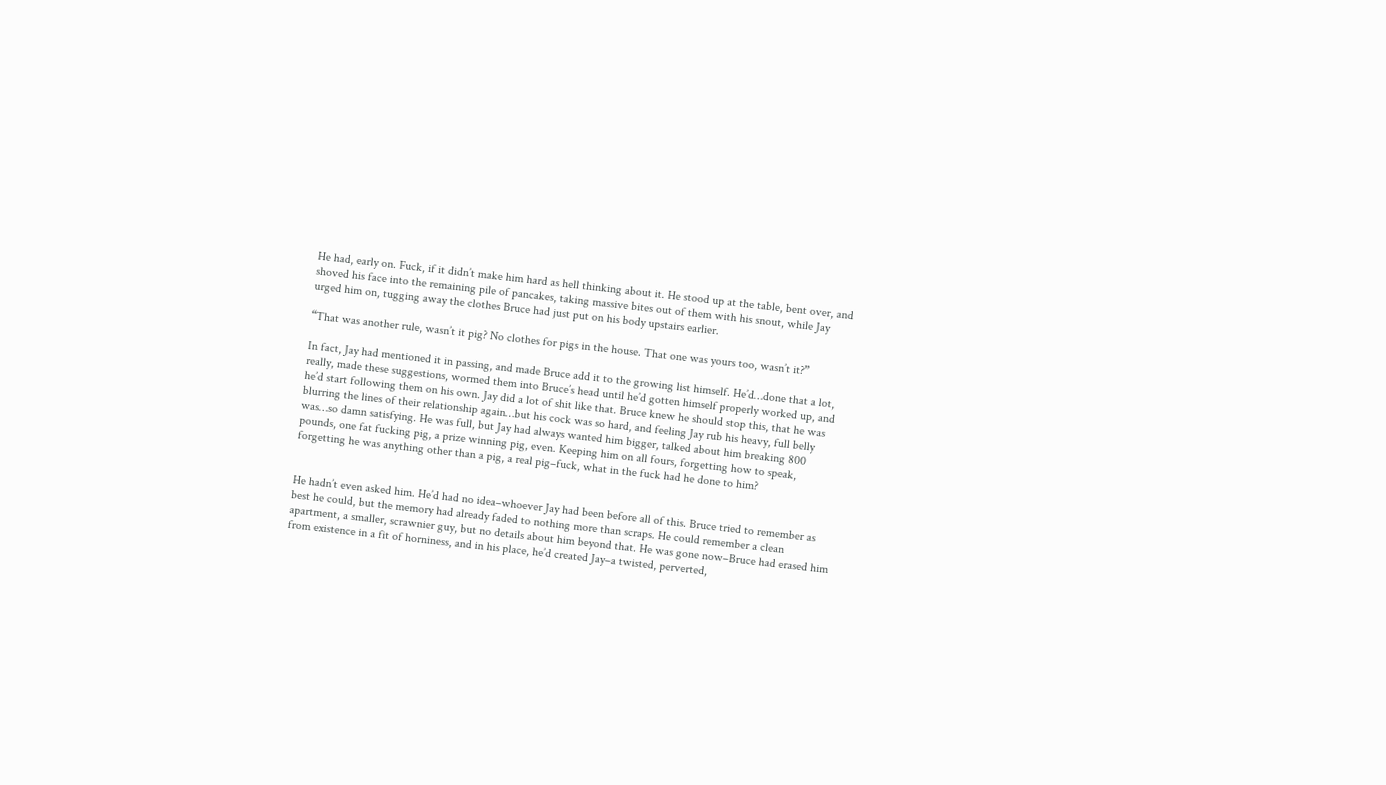He had, early on. Fuck, if it didn’t make him hard as hell thinking about it. He stood up at the table, bent over, and shoved his face into the remaining pile of pancakes, taking massive bites out of them with his snout, while Jay urged him on, tugging away the clothes Bruce had just put on his body upstairs earlier.

“That was another rule, wasn’t it pig? No clothes for pigs in the house. That one was yours too, wasn’t it?”

In fact, Jay had mentioned it in passing, and made Bruce add it to the growing list himself. He’d…done that a lot, really, made these suggestions, wormed them into Bruce’s head until he’d gotten himself properly worked up, and he’d start following them on his own. Jay did a lot of shit like that. Bruce knew he should stop this, that he was blurring the lines of their relationship again…but his cock was so hard, and feeling Jay rub his heavy, full belly was…so damn satisfying. He was full, but Jay had always wanted him bigger, talked about him breaking 800 pounds, one fat fucking pig, a prize winning pig, even. Keeping him on all fours, forgetting how to speak, forgetting he was anything other than a pig, a real pig–fuck, what in the fuck had he done to him?


He hadn’t even asked him. He’d had no idea–whoever Jay had been before all of this. Bruce tried to remember as best he could, but the memory had already faded to nothing more than scraps. He could remember a clean apartment, a smaller, scrawnier guy, but no details about him beyond that. He was gone now–Bruce had erased him from existence in a fit of horniness, and in his place, he’d created Jay–a twisted, perverted,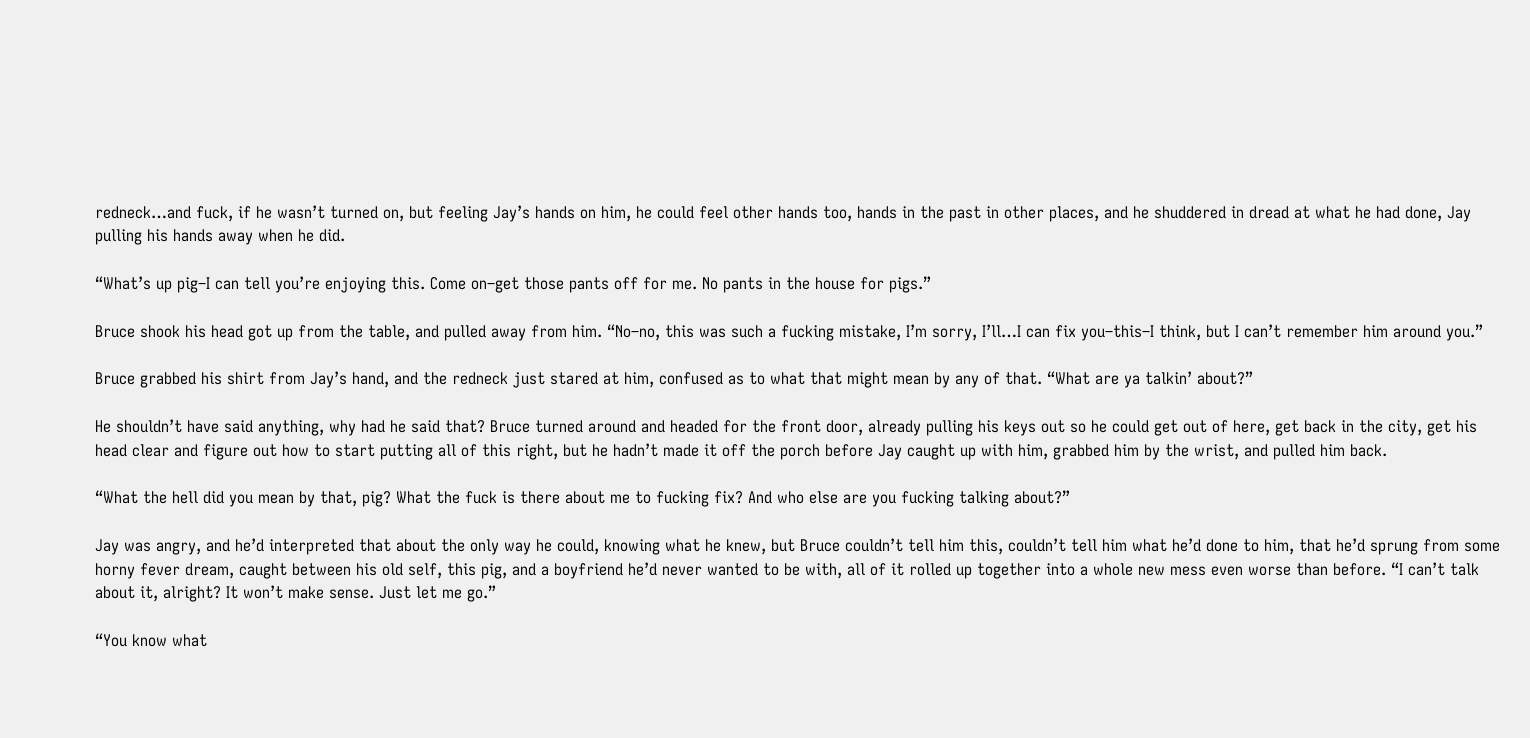redneck…and fuck, if he wasn’t turned on, but feeling Jay’s hands on him, he could feel other hands too, hands in the past in other places, and he shuddered in dread at what he had done, Jay pulling his hands away when he did.

“What’s up pig–I can tell you’re enjoying this. Come on–get those pants off for me. No pants in the house for pigs.”

Bruce shook his head got up from the table, and pulled away from him. “No–no, this was such a fucking mistake, I’m sorry, I’ll…I can fix you–this–I think, but I can’t remember him around you.”

Bruce grabbed his shirt from Jay’s hand, and the redneck just stared at him, confused as to what that might mean by any of that. “What are ya talkin’ about?”

He shouldn’t have said anything, why had he said that? Bruce turned around and headed for the front door, already pulling his keys out so he could get out of here, get back in the city, get his head clear and figure out how to start putting all of this right, but he hadn’t made it off the porch before Jay caught up with him, grabbed him by the wrist, and pulled him back.

“What the hell did you mean by that, pig? What the fuck is there about me to fucking fix? And who else are you fucking talking about?”

Jay was angry, and he’d interpreted that about the only way he could, knowing what he knew, but Bruce couldn’t tell him this, couldn’t tell him what he’d done to him, that he’d sprung from some horny fever dream, caught between his old self, this pig, and a boyfriend he’d never wanted to be with, all of it rolled up together into a whole new mess even worse than before. “I can’t talk about it, alright? It won’t make sense. Just let me go.”

“You know what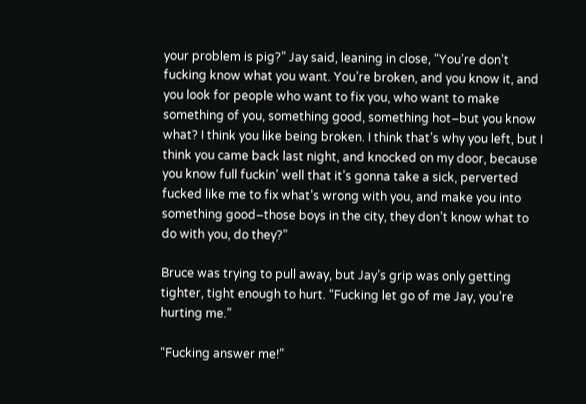your problem is pig?” Jay said, leaning in close, “You’re don’t fucking know what you want. You’re broken, and you know it, and you look for people who want to fix you, who want to make something of you, something good, something hot–but you know what? I think you like being broken. I think that’s why you left, but I think you came back last night, and knocked on my door, because you know full fuckin’ well that it’s gonna take a sick, perverted fucked like me to fix what’s wrong with you, and make you into something good–those boys in the city, they don’t know what to do with you, do they?”

Bruce was trying to pull away, but Jay’s grip was only getting tighter, tight enough to hurt. “Fucking let go of me Jay, you’re hurting me.”

“Fucking answer me!”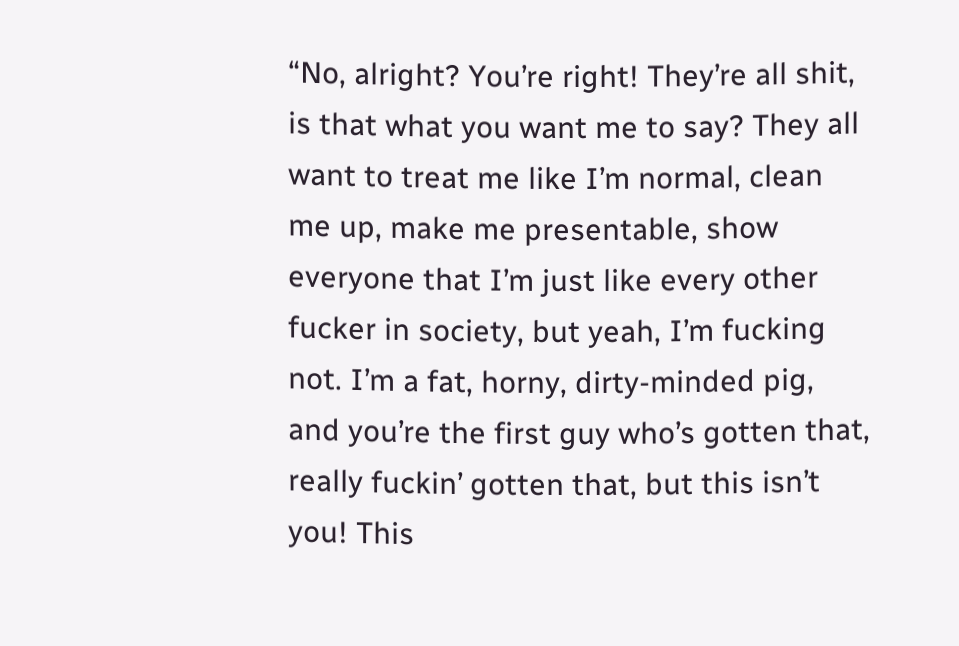“No, alright? You’re right! They’re all shit, is that what you want me to say? They all want to treat me like I’m normal, clean me up, make me presentable, show everyone that I’m just like every other fucker in society, but yeah, I’m fucking not. I’m a fat, horny, dirty-minded pig, and you’re the first guy who’s gotten that, really fuckin’ gotten that, but this isn’t you! This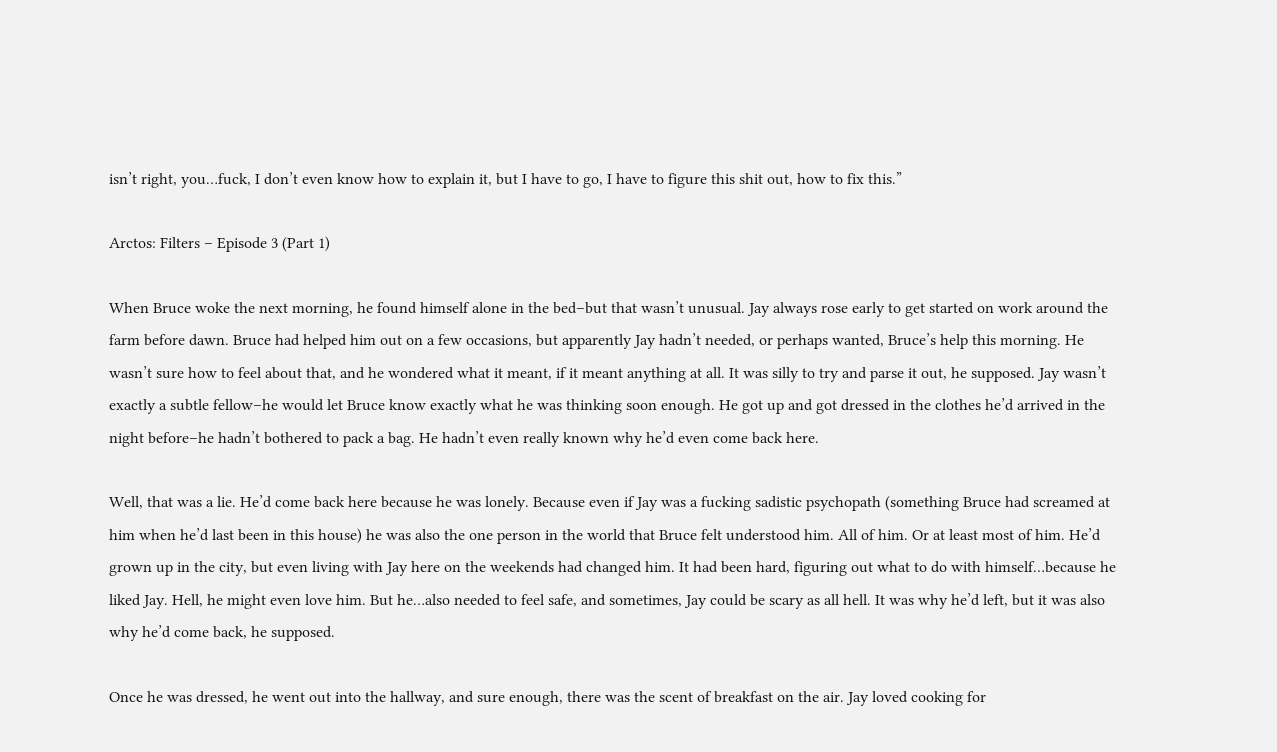isn’t right, you…fuck, I don’t even know how to explain it, but I have to go, I have to figure this shit out, how to fix this.”

Arctos: Filters – Episode 3 (Part 1)

When Bruce woke the next morning, he found himself alone in the bed–but that wasn’t unusual. Jay always rose early to get started on work around the farm before dawn. Bruce had helped him out on a few occasions, but apparently Jay hadn’t needed, or perhaps wanted, Bruce’s help this morning. He wasn’t sure how to feel about that, and he wondered what it meant, if it meant anything at all. It was silly to try and parse it out, he supposed. Jay wasn’t exactly a subtle fellow–he would let Bruce know exactly what he was thinking soon enough. He got up and got dressed in the clothes he’d arrived in the night before–he hadn’t bothered to pack a bag. He hadn’t even really known why he’d even come back here.

Well, that was a lie. He’d come back here because he was lonely. Because even if Jay was a fucking sadistic psychopath (something Bruce had screamed at him when he’d last been in this house) he was also the one person in the world that Bruce felt understood him. All of him. Or at least most of him. He’d grown up in the city, but even living with Jay here on the weekends had changed him. It had been hard, figuring out what to do with himself…because he liked Jay. Hell, he might even love him. But he…also needed to feel safe, and sometimes, Jay could be scary as all hell. It was why he’d left, but it was also why he’d come back, he supposed.

Once he was dressed, he went out into the hallway, and sure enough, there was the scent of breakfast on the air. Jay loved cooking for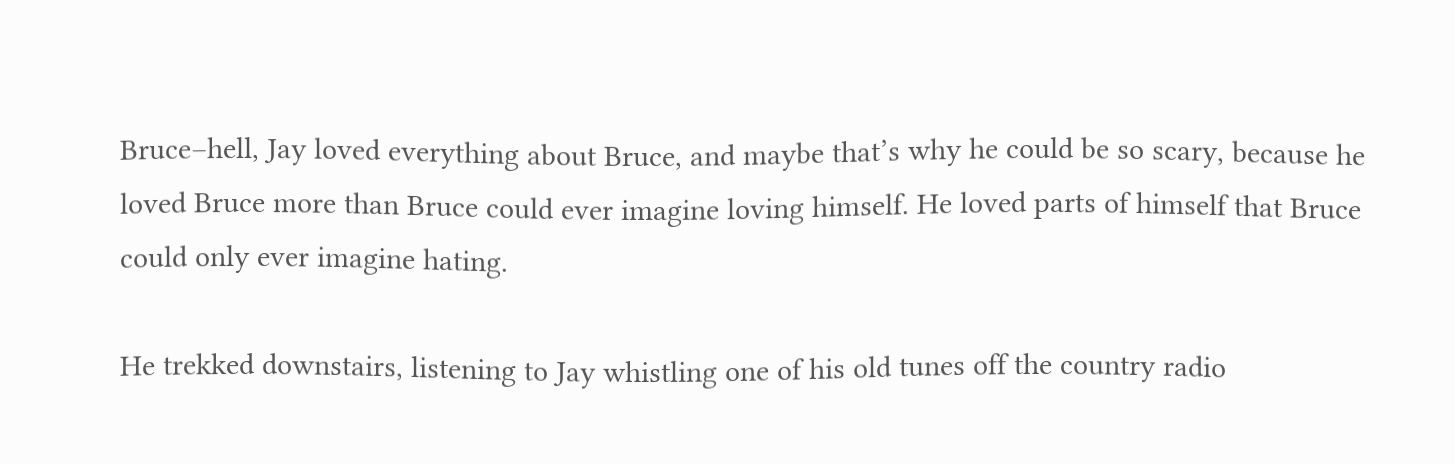Bruce–hell, Jay loved everything about Bruce, and maybe that’s why he could be so scary, because he loved Bruce more than Bruce could ever imagine loving himself. He loved parts of himself that Bruce could only ever imagine hating.

He trekked downstairs, listening to Jay whistling one of his old tunes off the country radio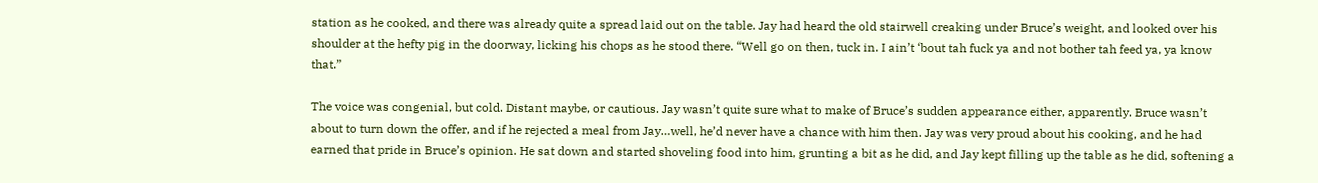station as he cooked, and there was already quite a spread laid out on the table. Jay had heard the old stairwell creaking under Bruce’s weight, and looked over his shoulder at the hefty pig in the doorway, licking his chops as he stood there. “Well go on then, tuck in. I ain’t ‘bout tah fuck ya and not bother tah feed ya, ya know that.”

The voice was congenial, but cold. Distant maybe, or cautious. Jay wasn’t quite sure what to make of Bruce’s sudden appearance either, apparently. Bruce wasn’t about to turn down the offer, and if he rejected a meal from Jay…well, he’d never have a chance with him then. Jay was very proud about his cooking, and he had earned that pride in Bruce’s opinion. He sat down and started shoveling food into him, grunting a bit as he did, and Jay kept filling up the table as he did, softening a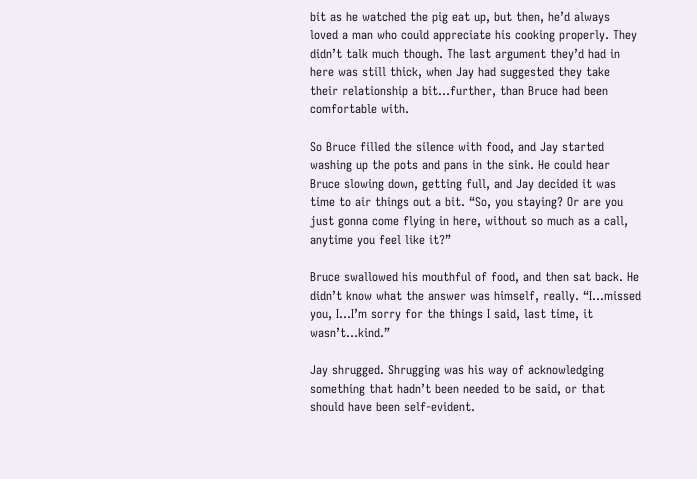bit as he watched the pig eat up, but then, he’d always loved a man who could appreciate his cooking properly. They didn’t talk much though. The last argument they’d had in here was still thick, when Jay had suggested they take their relationship a bit…further, than Bruce had been comfortable with.

So Bruce filled the silence with food, and Jay started washing up the pots and pans in the sink. He could hear Bruce slowing down, getting full, and Jay decided it was time to air things out a bit. “So, you staying? Or are you just gonna come flying in here, without so much as a call, anytime you feel like it?”

Bruce swallowed his mouthful of food, and then sat back. He didn’t know what the answer was himself, really. “I…missed you, I…I’m sorry for the things I said, last time, it wasn’t…kind.”

Jay shrugged. Shrugging was his way of acknowledging something that hadn’t been needed to be said, or that should have been self-evident.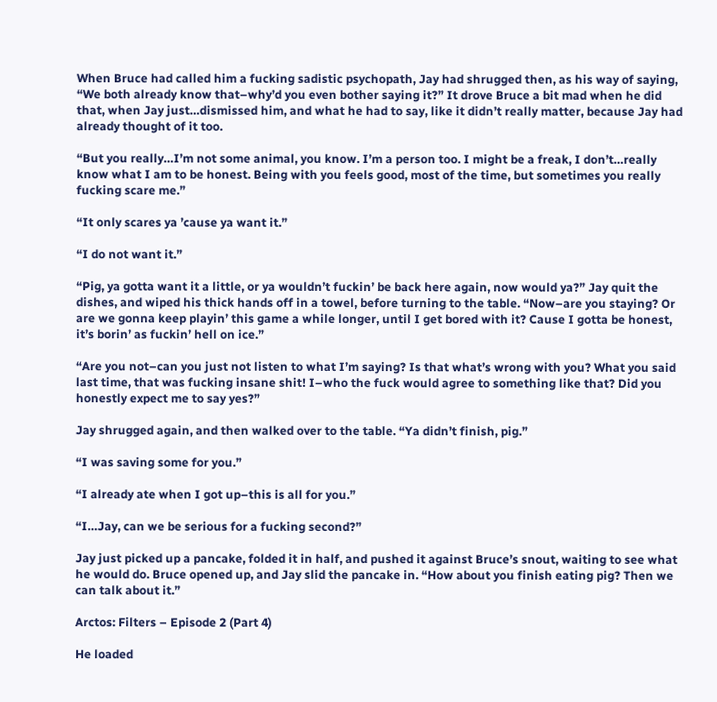When Bruce had called him a fucking sadistic psychopath, Jay had shrugged then, as his way of saying, “We both already know that–why’d you even bother saying it?” It drove Bruce a bit mad when he did that, when Jay just…dismissed him, and what he had to say, like it didn’t really matter, because Jay had already thought of it too.

“But you really…I’m not some animal, you know. I’m a person too. I might be a freak, I don’t…really know what I am to be honest. Being with you feels good, most of the time, but sometimes you really fucking scare me.”

“It only scares ya ’cause ya want it.”

“I do not want it.”

“Pig, ya gotta want it a little, or ya wouldn’t fuckin’ be back here again, now would ya?” Jay quit the dishes, and wiped his thick hands off in a towel, before turning to the table. “Now–are you staying? Or are we gonna keep playin’ this game a while longer, until I get bored with it? Cause I gotta be honest, it’s borin’ as fuckin’ hell on ice.”

“Are you not–can you just not listen to what I’m saying? Is that what’s wrong with you? What you said last time, that was fucking insane shit! I–who the fuck would agree to something like that? Did you honestly expect me to say yes?”

Jay shrugged again, and then walked over to the table. “Ya didn’t finish, pig.”

“I was saving some for you.”

“I already ate when I got up–this is all for you.”

“I…Jay, can we be serious for a fucking second?”

Jay just picked up a pancake, folded it in half, and pushed it against Bruce’s snout, waiting to see what he would do. Bruce opened up, and Jay slid the pancake in. “How about you finish eating pig? Then we can talk about it.”

Arctos: Filters – Episode 2 (Part 4)

He loaded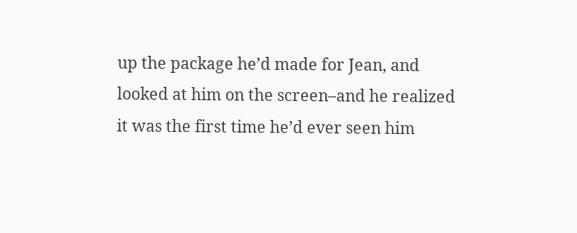up the package he’d made for Jean, and looked at him on the screen–and he realized it was the first time he’d ever seen him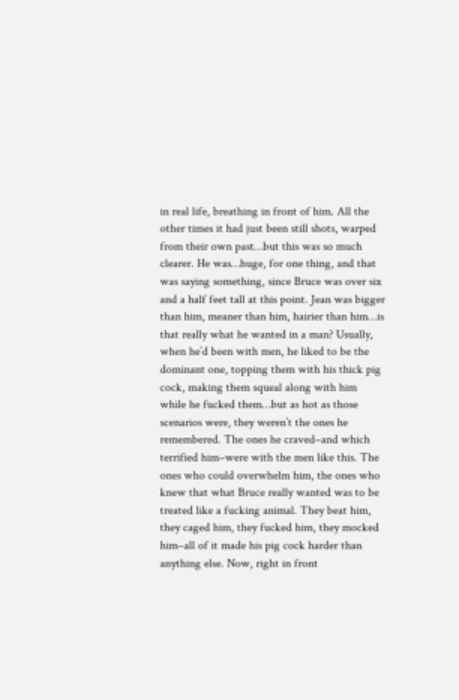in real life, breathing in front of him. All the other times it had just been still shots, warped from their own past…but this was so much clearer. He was…huge, for one thing, and that was saying something, since Bruce was over six and a half feet tall at this point. Jean was bigger than him, meaner than him, hairier than him…is that really what he wanted in a man? Usually, when he’d been with men, he liked to be the dominant one, topping them with his thick pig cock, making them squeal along with him while he fucked them…but as hot as those scenarios were, they weren’t the ones he remembered. The ones he craved–and which terrified him–were with the men like this. The ones who could overwhelm him, the ones who knew that what Bruce really wanted was to be treated like a fucking animal. They beat him, they caged him, they fucked him, they mocked him–all of it made his pig cock harder than anything else. Now, right in front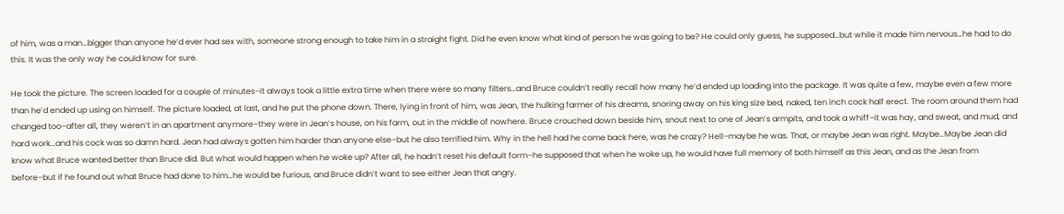of him, was a man…bigger than anyone he’d ever had sex with, someone strong enough to take him in a straight fight. Did he even know what kind of person he was going to be? He could only guess, he supposed…but while it made him nervous…he had to do this. It was the only way he could know for sure.

He took the picture. The screen loaded for a couple of minutes–it always took a little extra time when there were so many filters…and Bruce couldn’t really recall how many he’d ended up loading into the package. It was quite a few, maybe even a few more than he’d ended up using on himself. The picture loaded, at last, and he put the phone down. There, lying in front of him, was Jean, the hulking farmer of his dreams, snoring away on his king size bed, naked, ten inch cock half erect. The room around them had changed too–after all, they weren’t in an apartment anymore–they were in Jean’s house, on his farm, out in the middle of nowhere. Bruce crouched down beside him, snout next to one of Jean’s armpits, and took a whiff–it was hay, and sweat, and mud, and hard work…and his cock was so damn hard. Jean had always gotten him harder than anyone else–but he also terrified him. Why in the hell had he come back here, was he crazy? Hell–maybe he was. That, or maybe Jean was right. Maybe…Maybe Jean did know what Bruce wanted better than Bruce did. But what would happen when he woke up? After all, he hadn’t reset his default form–he supposed that when he woke up, he would have full memory of both himself as this Jean, and as the Jean from before–but if he found out what Bruce had done to him…he would be furious, and Bruce didn’t want to see either Jean that angry.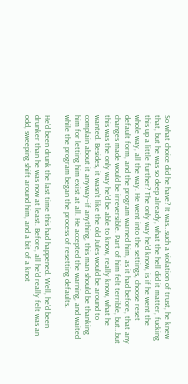So what choice did he have? It was…such a violation of trust, he knew that, but he was so deep already, what the hell did it matter, fucking this up a little further? The only way he’d know, is if he went the whole way, all the way. He went into the settings, choose reset default form, and the program warned him, as it had before, that any changes made would be irreversible. Part of him felt terrible, but…but this was the only way he’d be able to know, really know, what he wanted. Besides, it wasn’t like the old Jules would be around to complain about it anyway–if anything, this man should be thanking him for letting him exist at all. He accepted the warning, and waited while the program began the process of resetting defaults.

He’d been drunk the last time this had happened. Well, he’d been drunker than he was now at least. Before, all he’d really felt was an odd, sweeping shift around him, and a bit of a knot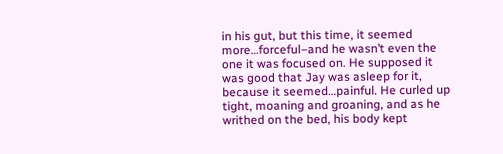in his gut, but this time, it seemed more…forceful–and he wasn’t even the one it was focused on. He supposed it was good that Jay was asleep for it, because it seemed…painful. He curled up tight, moaning and groaning, and as he writhed on the bed, his body kept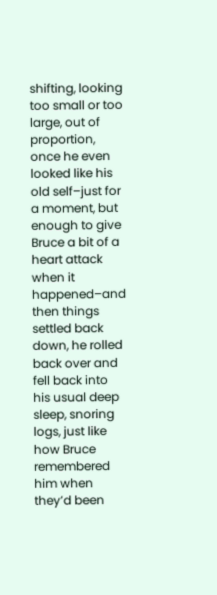shifting, looking too small or too large, out of proportion, once he even looked like his old self–just for a moment, but enough to give Bruce a bit of a heart attack when it happened–and then things settled back down, he rolled back over and fell back into his usual deep sleep, snoring logs, just like how Bruce remembered him when they’d been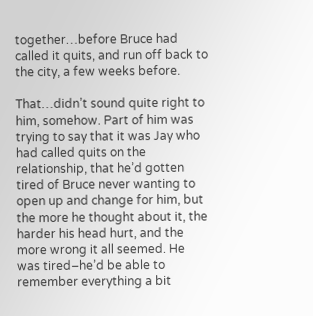together…before Bruce had called it quits, and run off back to the city, a few weeks before.

That…didn’t sound quite right to him, somehow. Part of him was trying to say that it was Jay who had called quits on the relationship, that he’d gotten tired of Bruce never wanting to open up and change for him, but the more he thought about it, the harder his head hurt, and the more wrong it all seemed. He was tired–he’d be able to remember everything a bit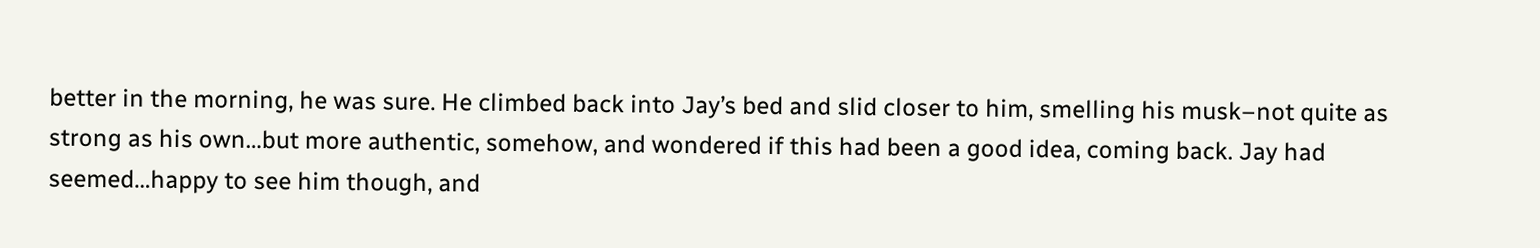better in the morning, he was sure. He climbed back into Jay’s bed and slid closer to him, smelling his musk–not quite as strong as his own…but more authentic, somehow, and wondered if this had been a good idea, coming back. Jay had seemed…happy to see him though, and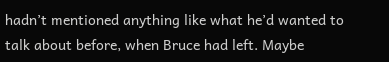hadn’t mentioned anything like what he’d wanted to talk about before, when Bruce had left. Maybe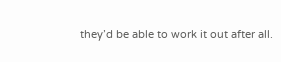they’d be able to work it out after all.